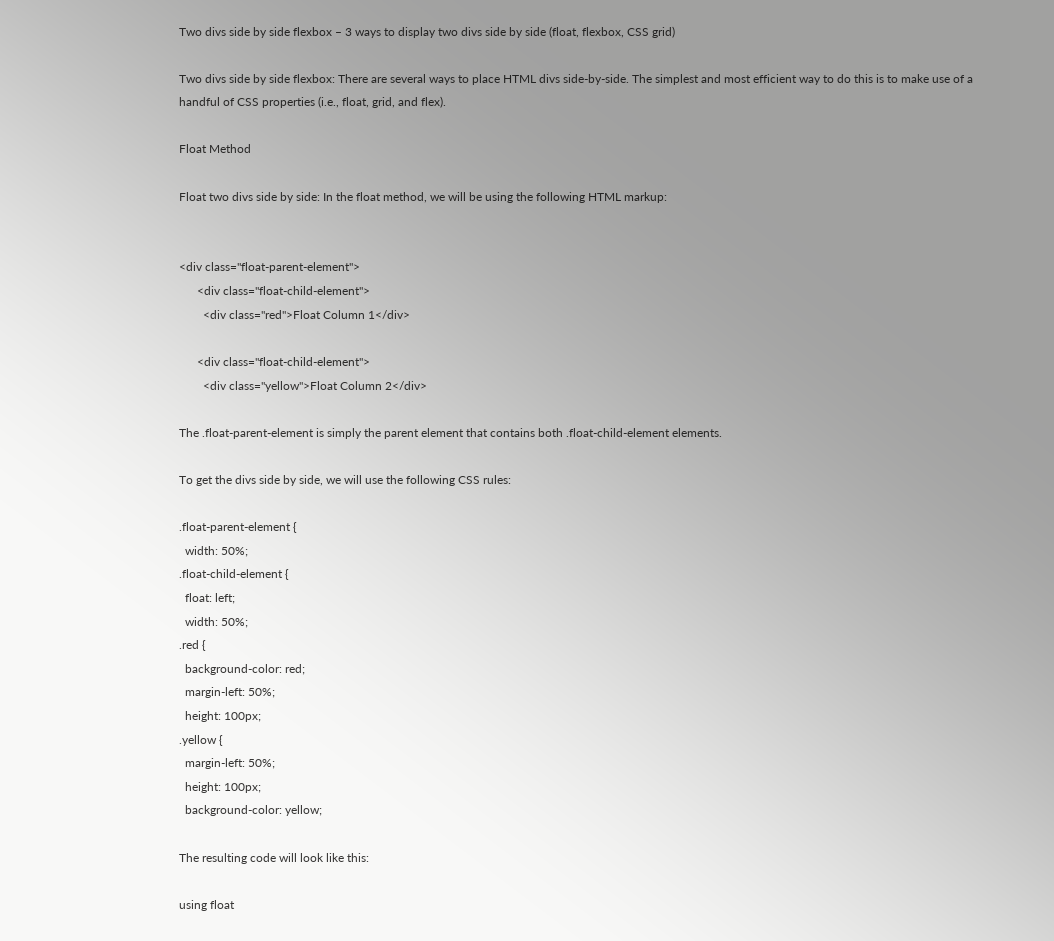Two divs side by side flexbox – 3 ways to display two divs side by side (float, flexbox, CSS grid)

Two divs side by side flexbox: There are several ways to place HTML divs side-by-side. The simplest and most efficient way to do this is to make use of a handful of CSS properties (i.e., float, grid, and flex).

Float Method

Float two divs side by side: In the float method, we will be using the following HTML markup:


<div class="float-parent-element">
      <div class="float-child-element">
        <div class="red">Float Column 1</div>

      <div class="float-child-element">
        <div class="yellow">Float Column 2</div>

The .float-parent-element is simply the parent element that contains both .float-child-element elements.

To get the divs side by side, we will use the following CSS rules:

.float-parent-element {
  width: 50%;
.float-child-element {
  float: left;
  width: 50%;
.red {
  background-color: red;
  margin-left: 50%;
  height: 100px;
.yellow {
  margin-left: 50%;
  height: 100px;
  background-color: yellow;

The resulting code will look like this:

using float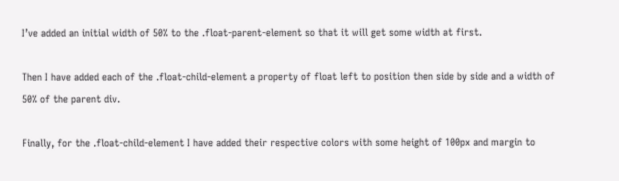I’ve added an initial width of 50% to the .float-parent-element so that it will get some width at first.

Then I have added each of the .float-child-element a property of float left to position then side by side and a width of 50% of the parent div.

Finally, for the .float-child-element I have added their respective colors with some height of 100px and margin to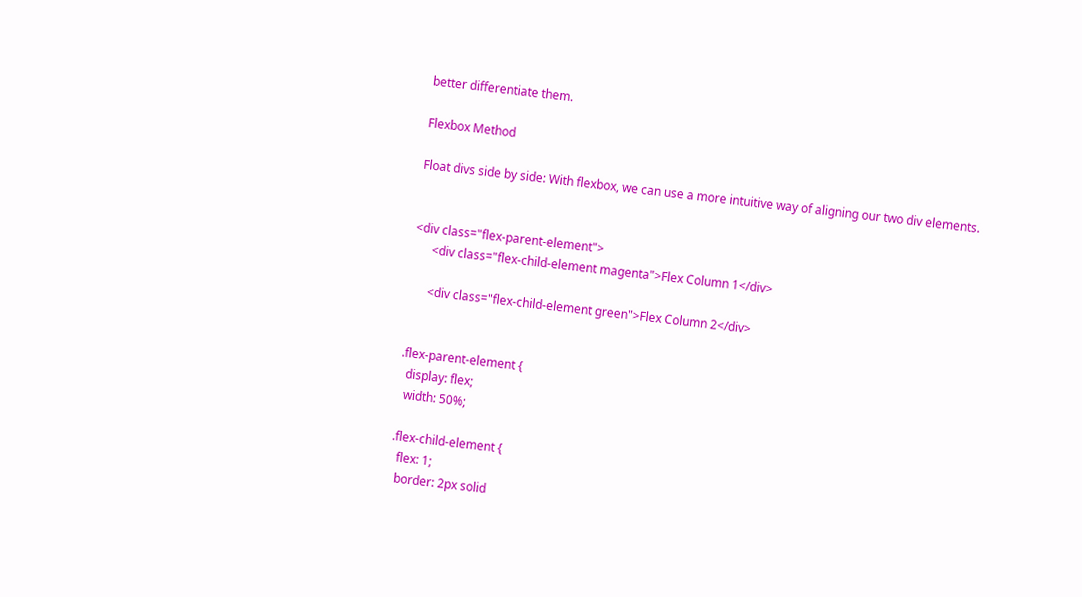better differentiate them.

Flexbox Method

Float divs side by side: With flexbox, we can use a more intuitive way of aligning our two div elements.


<div class="flex-parent-element">
      <div class="flex-child-element magenta">Flex Column 1</div>

      <div class="flex-child-element green">Flex Column 2</div>


.flex-parent-element {
  display: flex;
  width: 50%;

.flex-child-element {
  flex: 1;
  border: 2px solid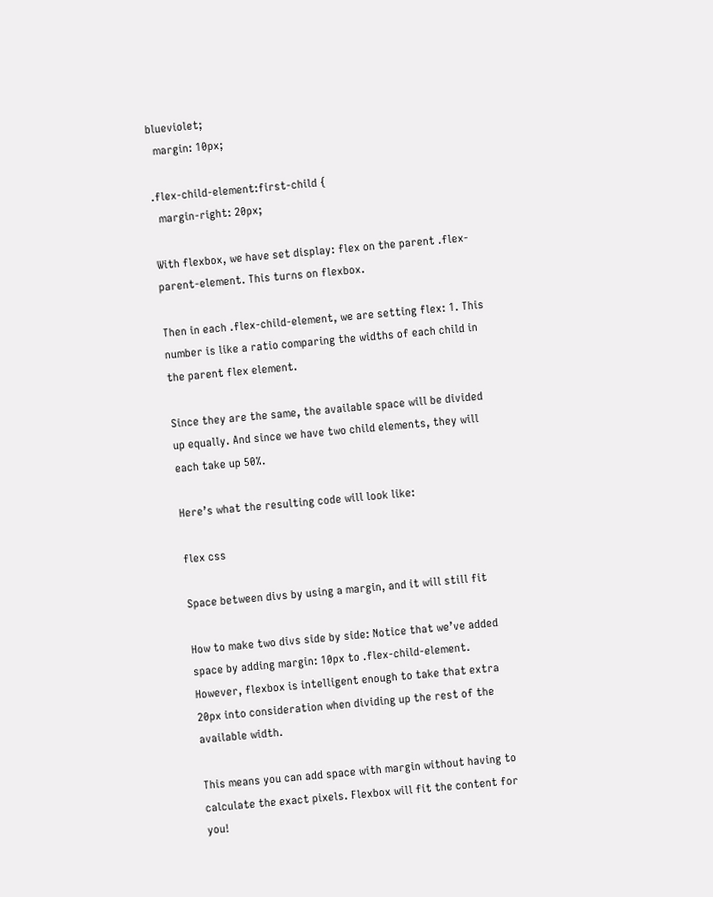blueviolet;
  margin: 10px;

.flex-child-element:first-child {
  margin-right: 20px;

With flexbox, we have set display: flex on the parent .flex-parent-element. This turns on flexbox.

Then in each .flex-child-element, we are setting flex: 1. This number is like a ratio comparing the widths of each child in the parent flex element.

Since they are the same, the available space will be divided up equally. And since we have two child elements, they will each take up 50%.

Here’s what the resulting code will look like:

flex css

Space between divs by using a margin, and it will still fit

How to make two divs side by side: Notice that we’ve added space by adding margin: 10px to .flex-child-element. However, flexbox is intelligent enough to take that extra 20px into consideration when dividing up the rest of the available width.

This means you can add space with margin without having to calculate the exact pixels. Flexbox will fit the content for you!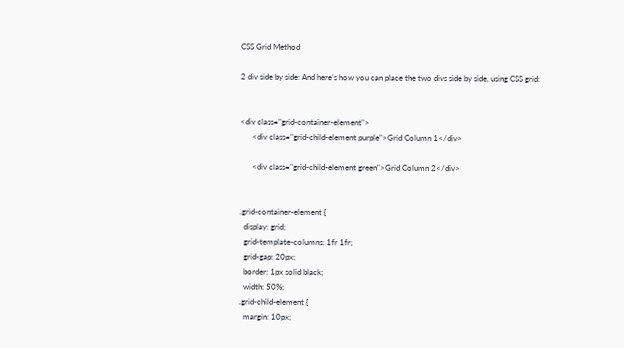CSS Grid Method

2 div side by side: And here’s how you can place the two divs side by side, using CSS grid:


<div class="grid-container-element">
      <div class="grid-child-element purple">Grid Column 1</div>

      <div class="grid-child-element green">Grid Column 2</div>


.grid-container-element {
  display: grid;
  grid-template-columns: 1fr 1fr;
  grid-gap: 20px;
  border: 1px solid black;
  width: 50%;
.grid-child-element {
  margin: 10px;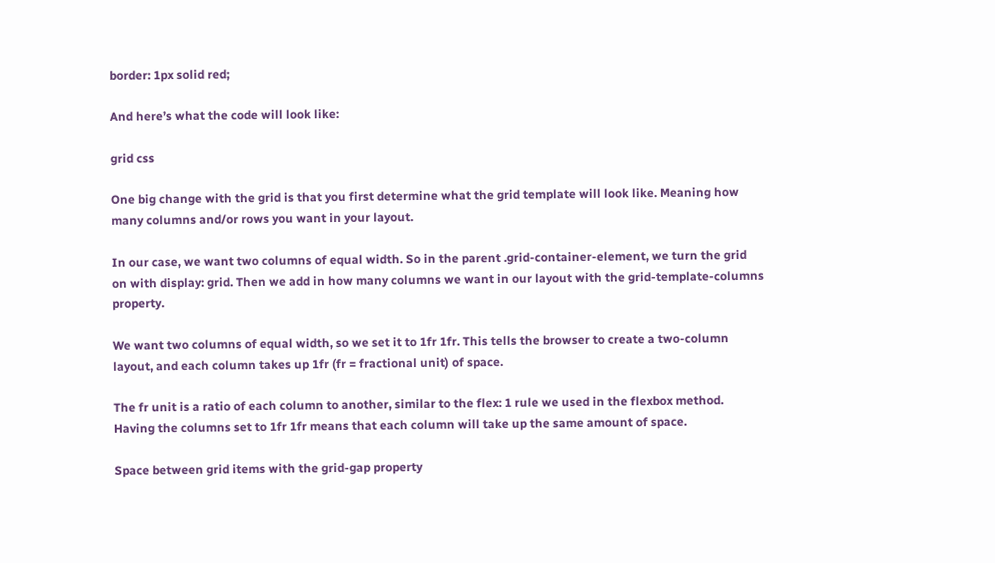border: 1px solid red;

And here’s what the code will look like:

grid css

One big change with the grid is that you first determine what the grid template will look like. Meaning how many columns and/or rows you want in your layout.

In our case, we want two columns of equal width. So in the parent .grid-container-element, we turn the grid on with display: grid. Then we add in how many columns we want in our layout with the grid-template-columns property.

We want two columns of equal width, so we set it to 1fr 1fr. This tells the browser to create a two-column layout, and each column takes up 1fr (fr = fractional unit) of space.

The fr unit is a ratio of each column to another, similar to the flex: 1 rule we used in the flexbox method. Having the columns set to 1fr 1fr means that each column will take up the same amount of space.

Space between grid items with the grid-gap property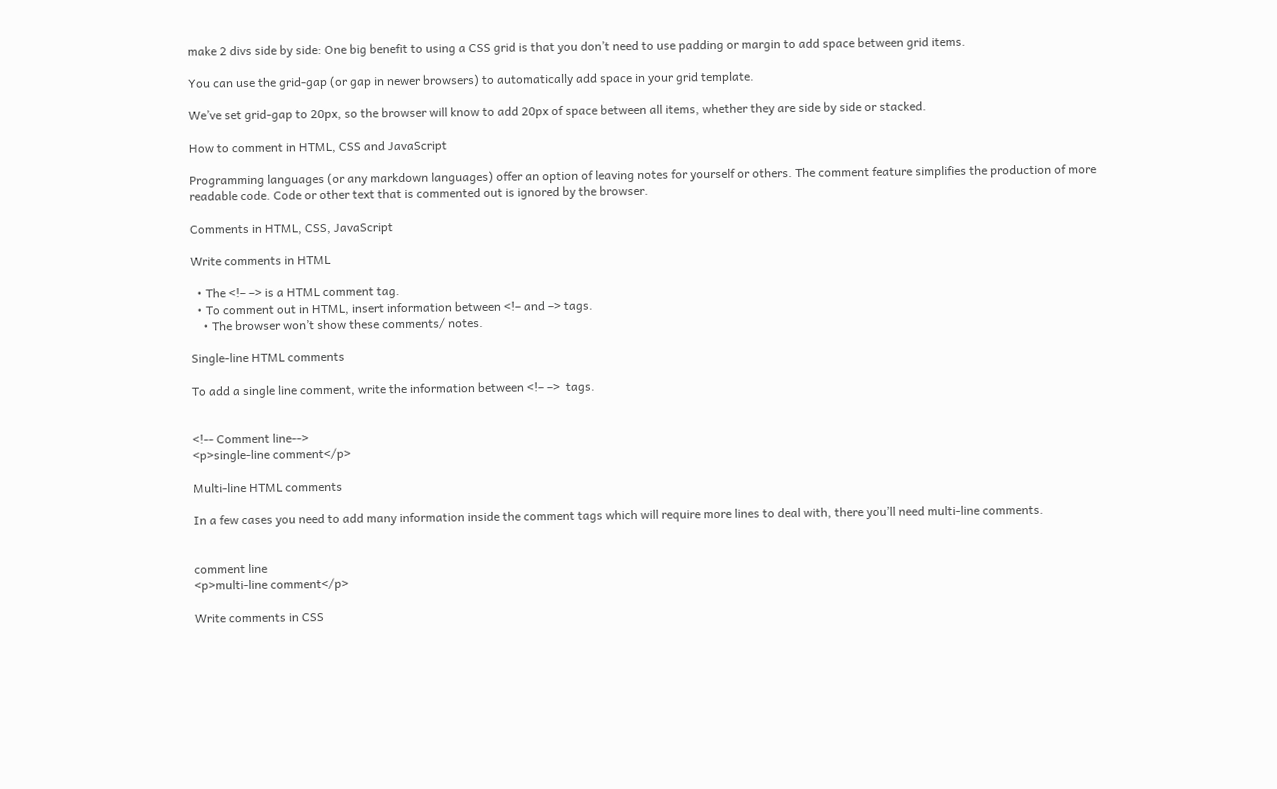make 2 divs side by side: One big benefit to using a CSS grid is that you don’t need to use padding or margin to add space between grid items.

You can use the grid-gap (or gap in newer browsers) to automatically add space in your grid template.

We’ve set grid-gap to 20px, so the browser will know to add 20px of space between all items, whether they are side by side or stacked.

How to comment in HTML, CSS and JavaScript

Programming languages (or any markdown languages) offer an option of leaving notes for yourself or others. The comment feature simplifies the production of more readable code. Code or other text that is commented out is ignored by the browser.

Comments in HTML, CSS, JavaScript

Write comments in HTML

  • The <!– –> is a HTML comment tag.
  • To comment out in HTML, insert information between <!– and –> tags.
    • The browser won’t show these comments/ notes.

Single-line HTML comments

To add a single line comment, write the information between <!– –>  tags.


<!-- Comment line-->
<p>single-line comment</p>

Multi-line HTML comments

In a few cases you need to add many information inside the comment tags which will require more lines to deal with, there you’ll need multi-line comments.


comment line
<p>multi-line comment</p>

Write comments in CSS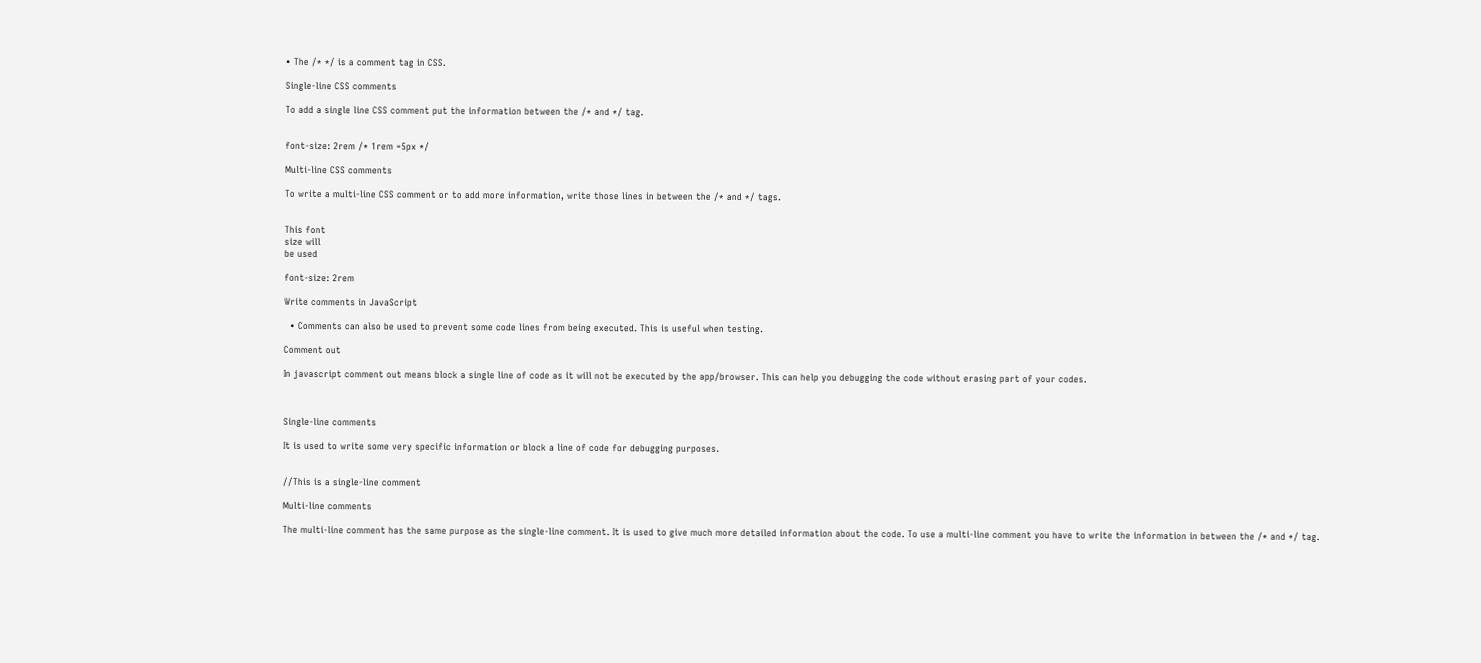• The /* */ is a comment tag in CSS.

Single-line CSS comments

To add a single line CSS comment put the information between the /* and */ tag.


font-size: 2rem /* 1rem =5px */

Multi-line CSS comments

To write a multi-line CSS comment or to add more information, write those lines in between the /* and */ tags.


This font
size will
be used

font-size: 2rem

Write comments in JavaScript

  • Comments can also be used to prevent some code lines from being executed. This is useful when testing.

Comment out

In javascript comment out means block a single line of code as it will not be executed by the app/browser. This can help you debugging the code without erasing part of your codes.



Single-line comments

It is used to write some very specific information or block a line of code for debugging purposes.


//This is a single-line comment

Multi-line comments

The multi-line comment has the same purpose as the single-line comment. It is used to give much more detailed information about the code. To use a multi-line comment you have to write the information in between the /* and */ tag.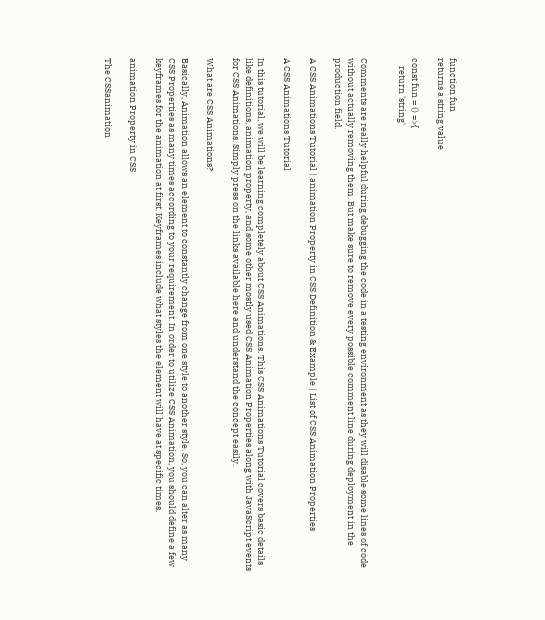function fun
returns a string value

const fun = () =>{
    return 'string'


Comments are really helpful during debugging the code in a testing environment as they will disable some lines of code without actually removing them. But make sure to remove every possible comment line during deployment in the production field.

A CSS Animations Tutorial | animation Property in CSS Definition & Example | List of CSS Animation Properties

A CSS Animations Tutorial

In this tutorial, we will be learning completely about CSS Animations. This CSS Animations Tutorial covers basic details like definitions, animation property, and some other mostly used CSS Animation Properties along with JavaScript events for CSS Animations. Simply press on the links available here and understand the concept easily.

What are CSS Animations?

Basically, Animation allows an element to constantly change from one style to another style. So, you can alter as many CSS Properties as many times according to your requirement. In order to utilize CSS Animation, you should define a few keyframes for the animation at first. Keyframes include what styles the element will have at specific times.

animation Property in CSS

The CSSanimation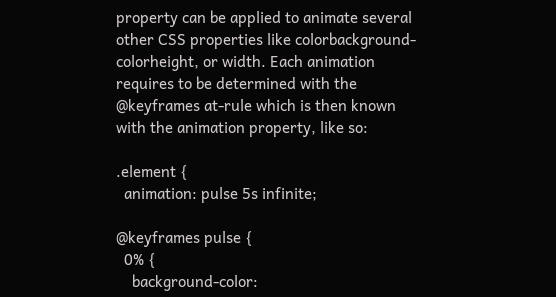property can be applied to animate several other CSS properties like colorbackground-colorheight, or width. Each animation requires to be determined with the @keyframes at-rule which is then known with the animation property, like so:

.element {
  animation: pulse 5s infinite;

@keyframes pulse {
  0% {
    background-color: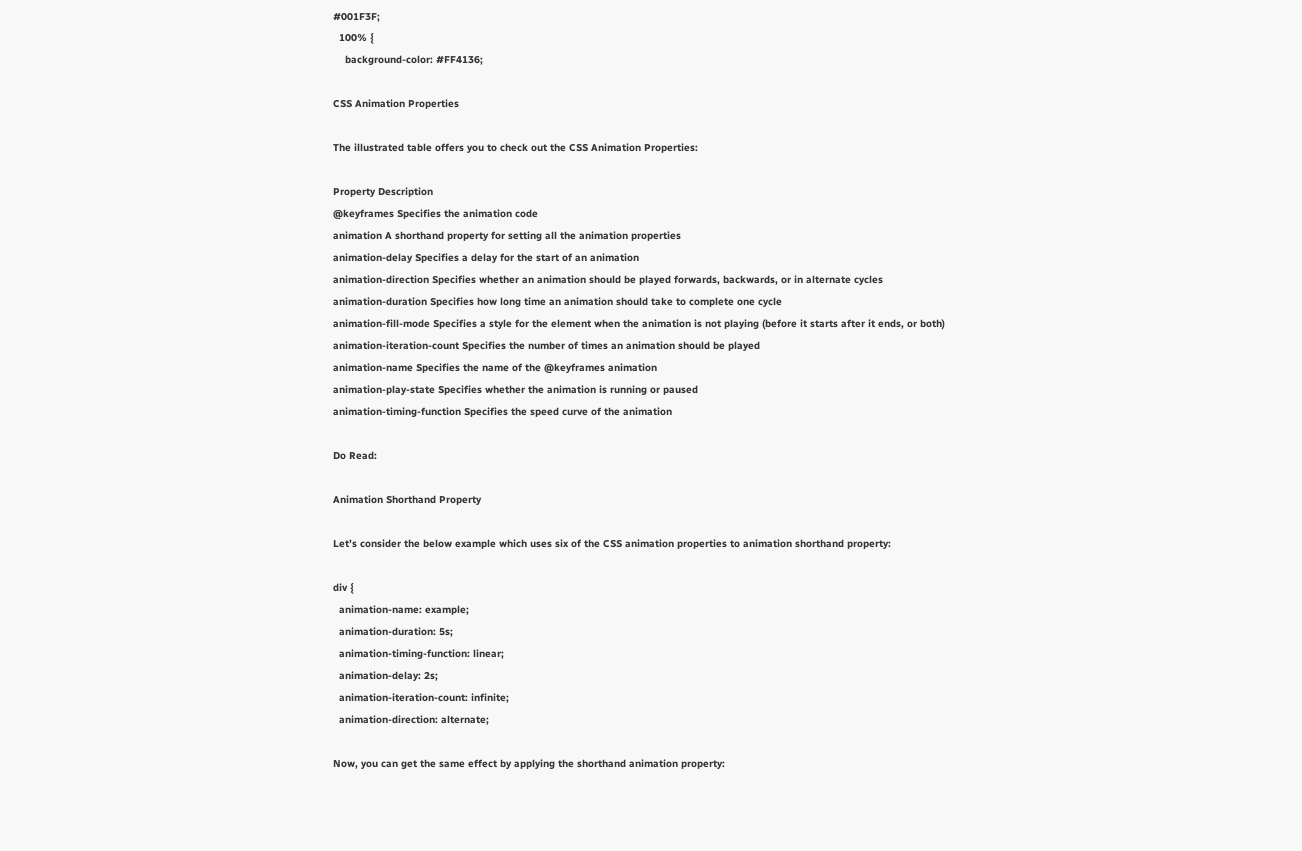#001F3F;
  100% {
    background-color: #FF4136;

CSS Animation Properties

The illustrated table offers you to check out the CSS Animation Properties:

Property Description
@keyframes Specifies the animation code
animation A shorthand property for setting all the animation properties
animation-delay Specifies a delay for the start of an animation
animation-direction Specifies whether an animation should be played forwards, backwards, or in alternate cycles
animation-duration Specifies how long time an animation should take to complete one cycle
animation-fill-mode Specifies a style for the element when the animation is not playing (before it starts after it ends, or both)
animation-iteration-count Specifies the number of times an animation should be played
animation-name Specifies the name of the @keyframes animation
animation-play-state Specifies whether the animation is running or paused
animation-timing-function Specifies the speed curve of the animation

Do Read:

Animation Shorthand Property

Let’s consider the below example which uses six of the CSS animation properties to animation shorthand property:

div {
  animation-name: example;
  animation-duration: 5s;
  animation-timing-function: linear;
  animation-delay: 2s;
  animation-iteration-count: infinite;
  animation-direction: alternate;

Now, you can get the same effect by applying the shorthand animation property: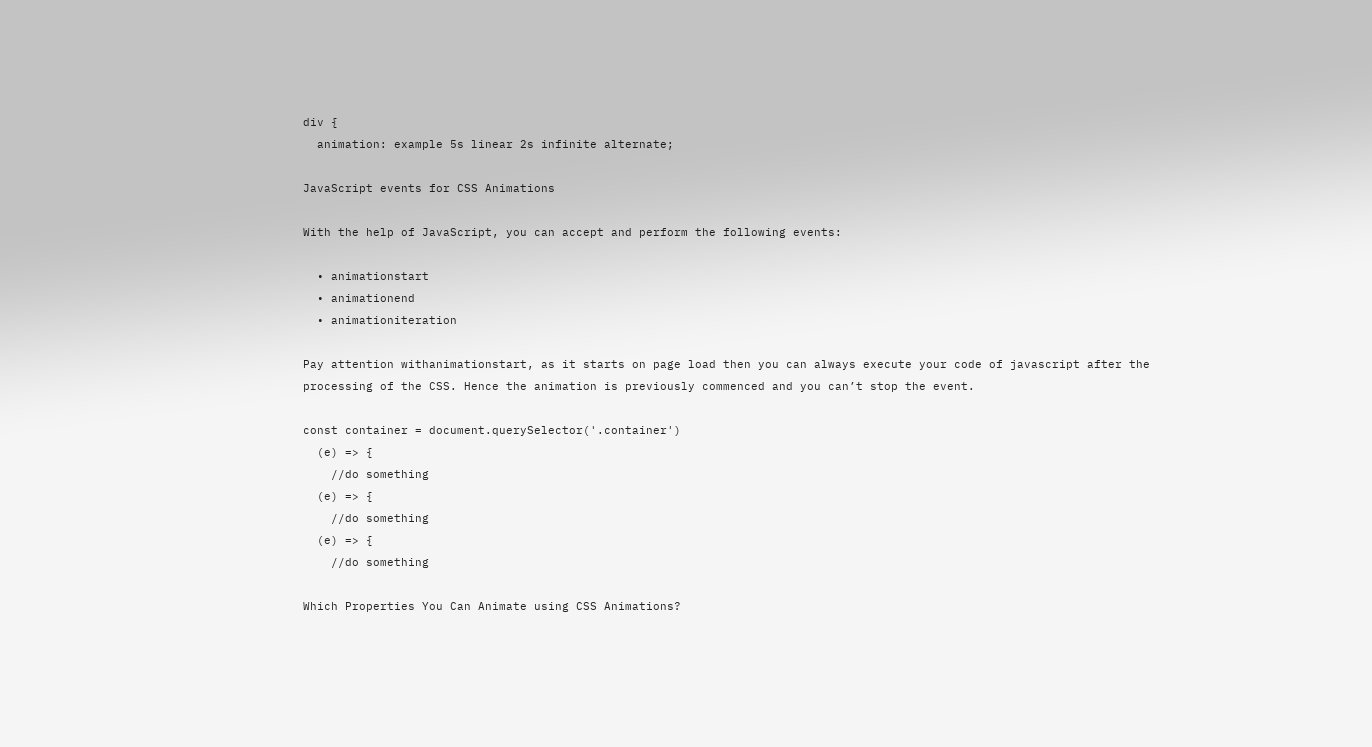div {
  animation: example 5s linear 2s infinite alternate;

JavaScript events for CSS Animations

With the help of JavaScript, you can accept and perform the following events:

  • animationstart
  • animationend
  • animationiteration

Pay attention withanimationstart, as it starts on page load then you can always execute your code of javascript after the processing of the CSS. Hence the animation is previously commenced and you can’t stop the event.

const container = document.querySelector('.container')
  (e) => {
    //do something
  (e) => {
    //do something
  (e) => {
    //do something

Which Properties You Can Animate using CSS Animations?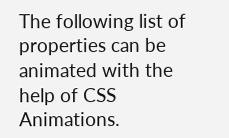The following list of properties can be animated with the help of CSS Animations.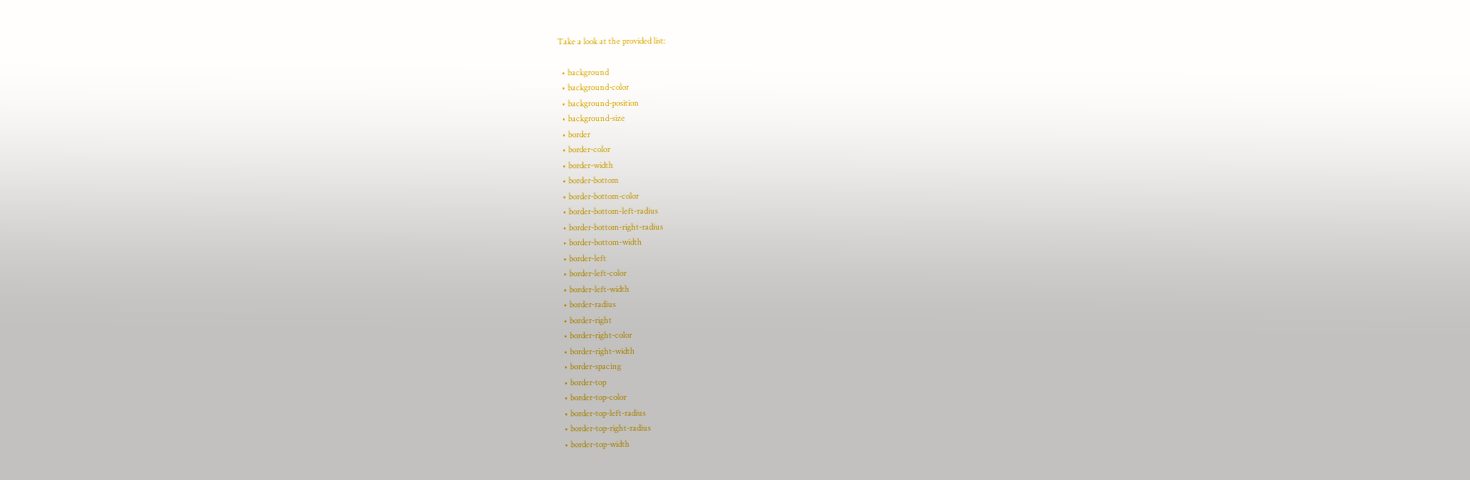Take a look at the provided list:

  • background
  • background-color
  • background-position
  • background-size
  • border
  • border-color
  • border-width
  • border-bottom
  • border-bottom-color
  • border-bottom-left-radius
  • border-bottom-right-radius
  • border-bottom-width
  • border-left
  • border-left-color
  • border-left-width
  • border-radius
  • border-right
  • border-right-color
  • border-right-width
  • border-spacing
  • border-top
  • border-top-color
  • border-top-left-radius
  • border-top-right-radius
  • border-top-width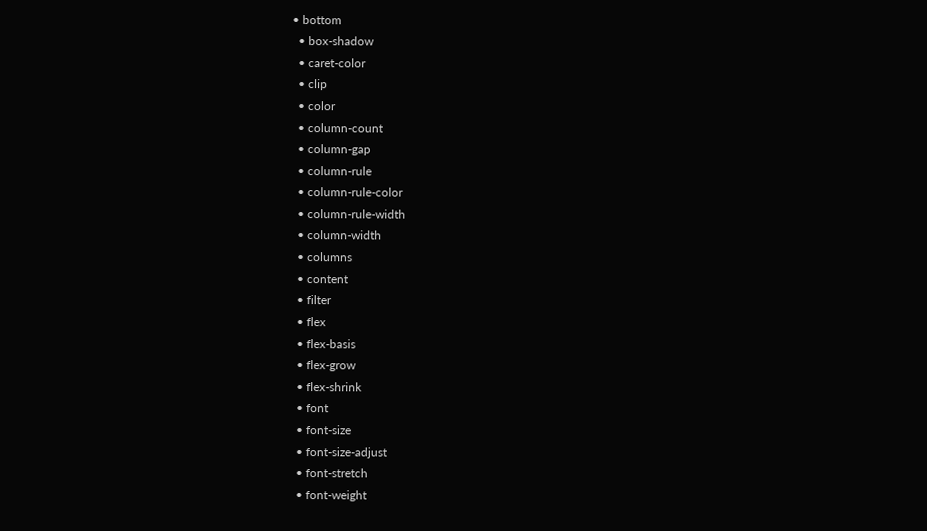• bottom
  • box-shadow
  • caret-color
  • clip
  • color
  • column-count
  • column-gap
  • column-rule
  • column-rule-color
  • column-rule-width
  • column-width
  • columns
  • content
  • filter
  • flex
  • flex-basis
  • flex-grow
  • flex-shrink
  • font
  • font-size
  • font-size-adjust
  • font-stretch
  • font-weight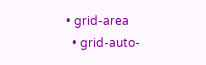• grid-area
  • grid-auto-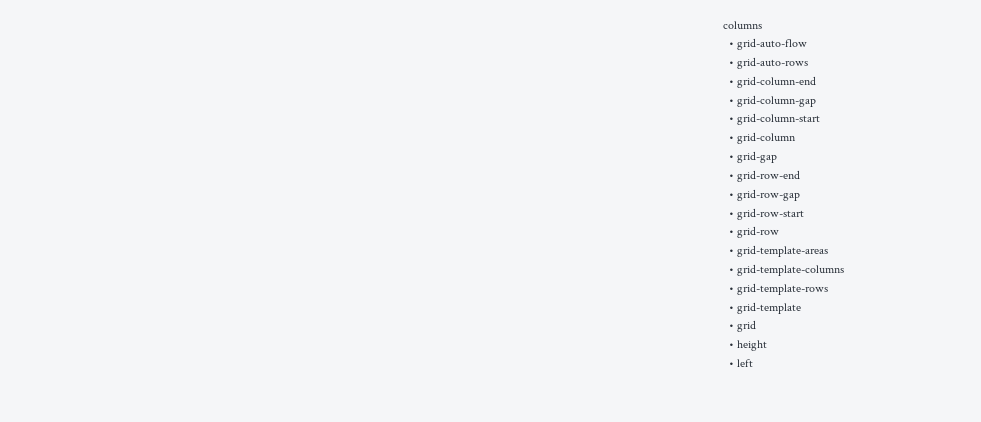columns
  • grid-auto-flow
  • grid-auto-rows
  • grid-column-end
  • grid-column-gap
  • grid-column-start
  • grid-column
  • grid-gap
  • grid-row-end
  • grid-row-gap
  • grid-row-start
  • grid-row
  • grid-template-areas
  • grid-template-columns
  • grid-template-rows
  • grid-template
  • grid
  • height
  • left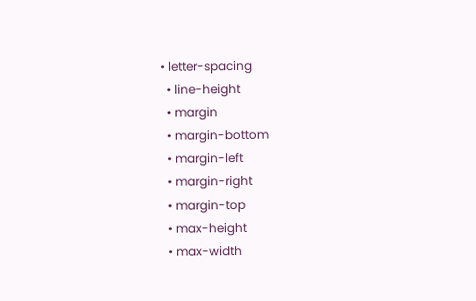• letter-spacing
  • line-height
  • margin
  • margin-bottom
  • margin-left
  • margin-right
  • margin-top
  • max-height
  • max-width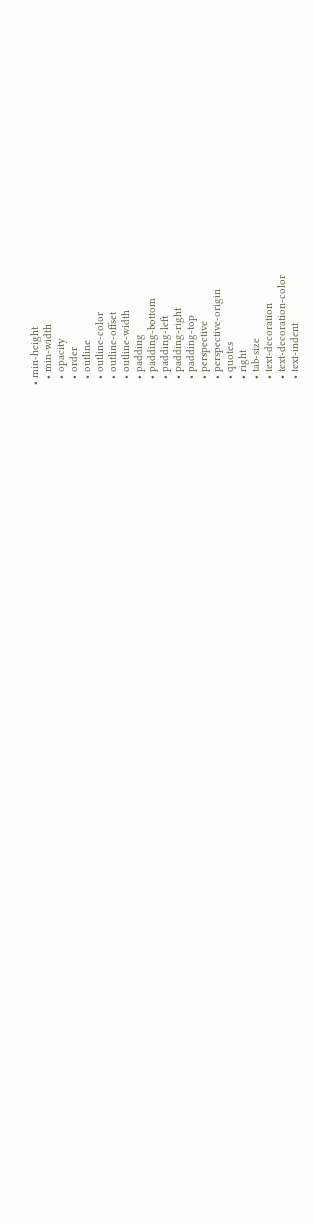• min-height
  • min-width
  • opacity
  • order
  • outline
  • outline-color
  • outline-offset
  • outline-width
  • padding
  • padding-bottom
  • padding-left
  • padding-right
  • padding-top
  • perspective
  • perspective-origin
  • quotes
  • right
  • tab-size
  • text-decoration
  • text-decoration-color
  • text-indent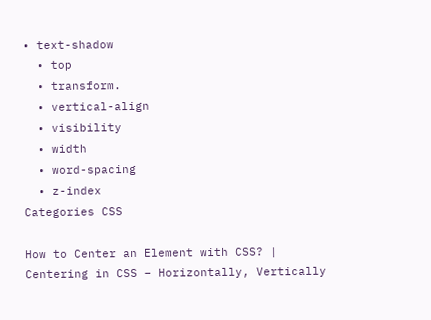• text-shadow
  • top
  • transform.
  • vertical-align
  • visibility
  • width
  • word-spacing
  • z-index
Categories CSS

How to Center an Element with CSS? | Centering in CSS – Horizontally, Vertically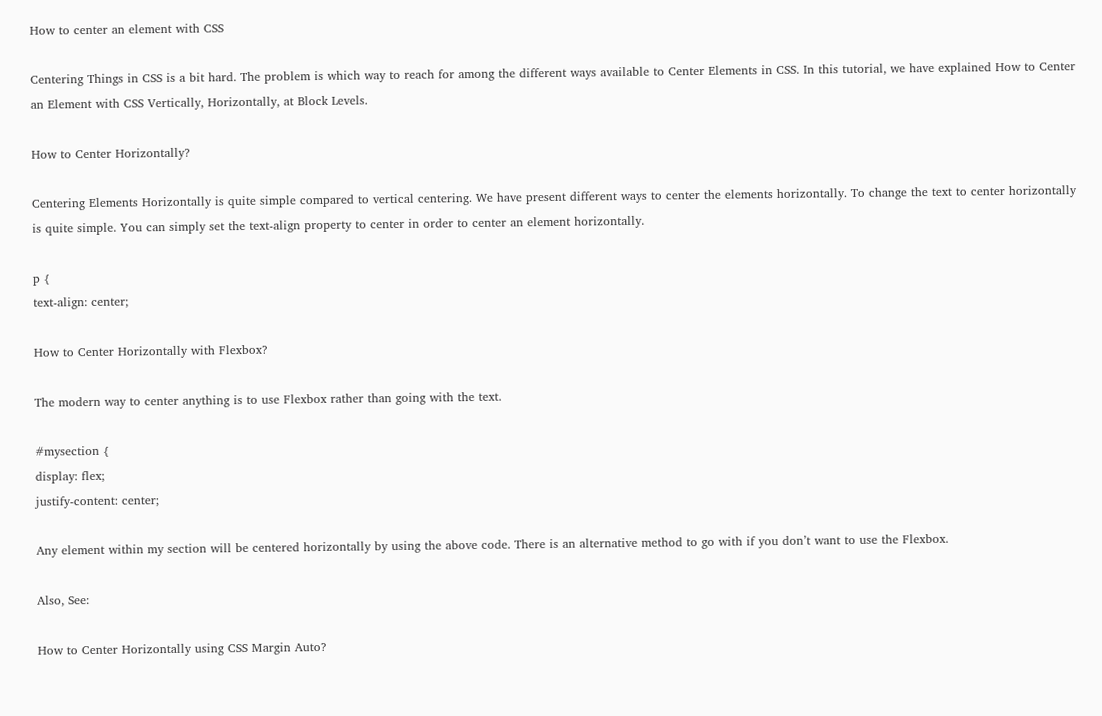How to center an element with CSS

Centering Things in CSS is a bit hard. The problem is which way to reach for among the different ways available to Center Elements in CSS. In this tutorial, we have explained How to Center an Element with CSS Vertically, Horizontally, at Block Levels.

How to Center Horizontally?

Centering Elements Horizontally is quite simple compared to vertical centering. We have present different ways to center the elements horizontally. To change the text to center horizontally is quite simple. You can simply set the text-align property to center in order to center an element horizontally.

p {
text-align: center;

How to Center Horizontally with Flexbox?

The modern way to center anything is to use Flexbox rather than going with the text.

#mysection {
display: flex;
justify-content: center;

Any element within my section will be centered horizontally by using the above code. There is an alternative method to go with if you don’t want to use the Flexbox.

Also, See:

How to Center Horizontally using CSS Margin Auto?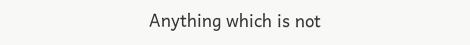Anything which is not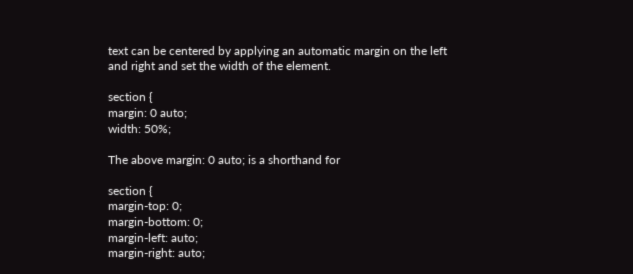text can be centered by applying an automatic margin on the left and right and set the width of the element.

section {
margin: 0 auto;
width: 50%;

The above margin: 0 auto; is a shorthand for

section {
margin-top: 0;
margin-bottom: 0;
margin-left: auto;
margin-right: auto;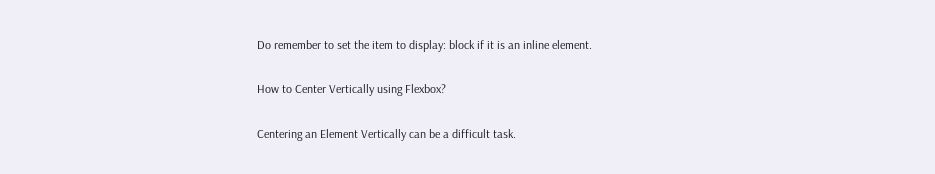Do remember to set the item to display: block if it is an inline element.

How to Center Vertically using Flexbox?

Centering an Element Vertically can be a difficult task.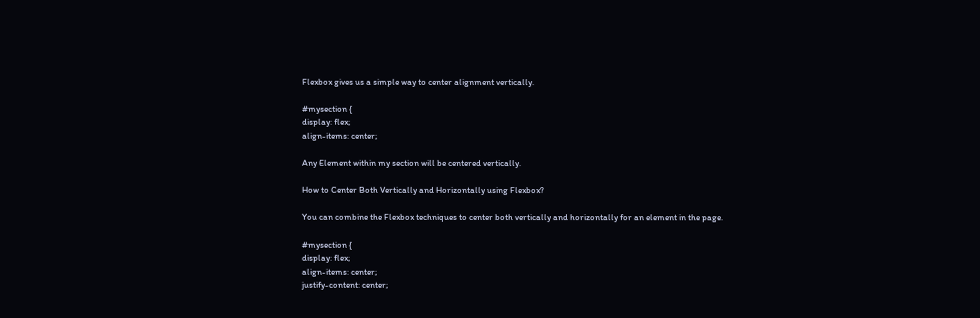Flexbox gives us a simple way to center alignment vertically.

#mysection {
display: flex;
align-items: center;

Any Element within my section will be centered vertically.

How to Center Both Vertically and Horizontally using Flexbox?

You can combine the Flexbox techniques to center both vertically and horizontally for an element in the page.

#mysection {
display: flex;
align-items: center;
justify-content: center;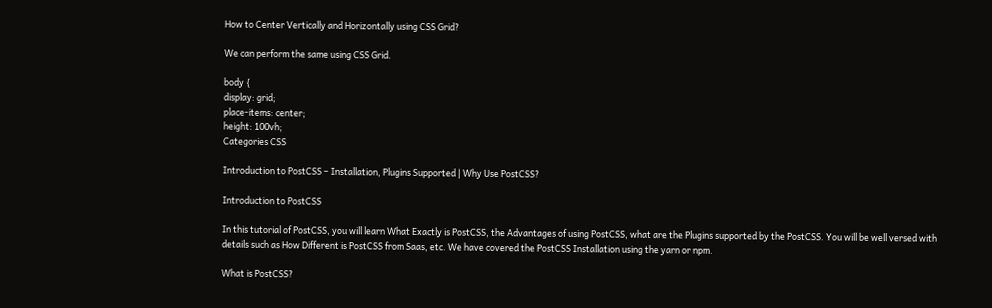How to Center Vertically and Horizontally using CSS Grid?

We can perform the same using CSS Grid.

body {
display: grid;
place-items: center;
height: 100vh;
Categories CSS

Introduction to PostCSS – Installation, Plugins Supported | Why Use PostCSS?

Introduction to PostCSS

In this tutorial of PostCSS, you will learn What Exactly is PostCSS, the Advantages of using PostCSS, what are the Plugins supported by the PostCSS. You will be well versed with details such as How Different is PostCSS from Saas, etc. We have covered the PostCSS Installation using the yarn or npm.

What is PostCSS?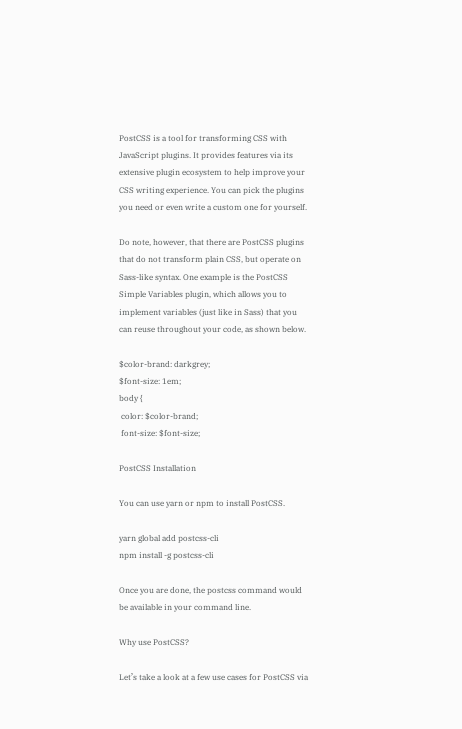PostCSS is a tool for transforming CSS with JavaScript plugins. It provides features via its extensive plugin ecosystem to help improve your CSS writing experience. You can pick the plugins you need or even write a custom one for yourself.

Do note, however, that there are PostCSS plugins that do not transform plain CSS, but operate on Sass-like syntax. One example is the PostCSS Simple Variables plugin, which allows you to implement variables (just like in Sass) that you can reuse throughout your code, as shown below.

$color-brand: darkgrey;
$font-size: 1em;
body {
 color: $color-brand;
 font-size: $font-size;

PostCSS Installation

You can use yarn or npm to install PostCSS.

yarn global add postcss-cli
npm install -g postcss-cli

Once you are done, the postcss command would be available in your command line.

Why use PostCSS?

Let’s take a look at a few use cases for PostCSS via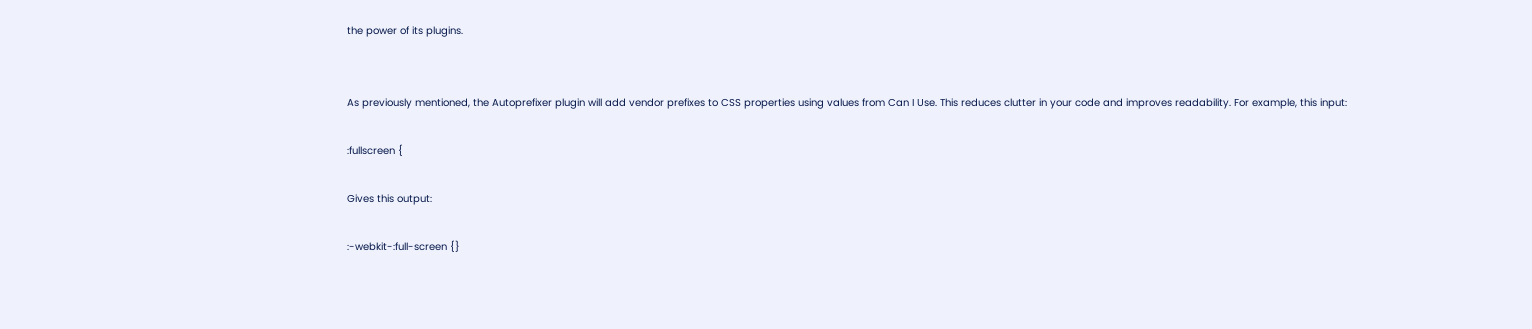the power of its plugins.


As previously mentioned, the Autoprefixer plugin will add vendor prefixes to CSS properties using values from Can I Use. This reduces clutter in your code and improves readability. For example, this input:

:fullscreen {

Gives this output:

:-webkit-:full-screen {}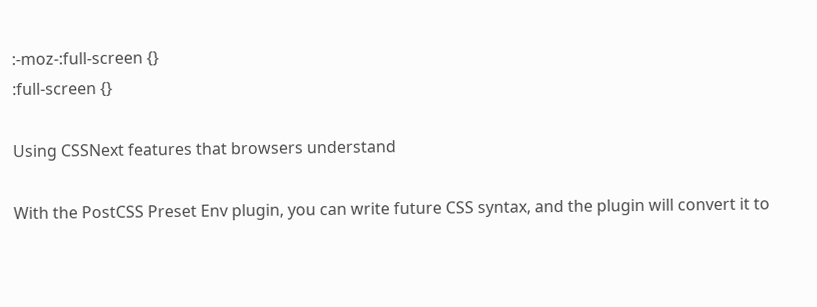:-moz-:full-screen {}
:full-screen {}

Using CSSNext features that browsers understand

With the PostCSS Preset Env plugin, you can write future CSS syntax, and the plugin will convert it to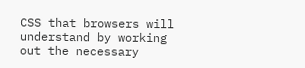CSS that browsers will understand by working out the necessary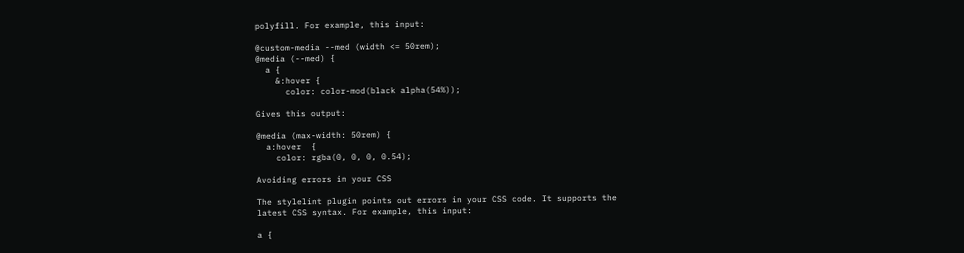polyfill. For example, this input:

@custom-media --med (width <= 50rem);
@media (--med) {
  a {
    &:hover {
      color: color-mod(black alpha(54%));

Gives this output:

@media (max-width: 50rem) {
  a:hover  {
    color: rgba(0, 0, 0, 0.54);

Avoiding errors in your CSS

The stylelint plugin points out errors in your CSS code. It supports the latest CSS syntax. For example, this input:

a {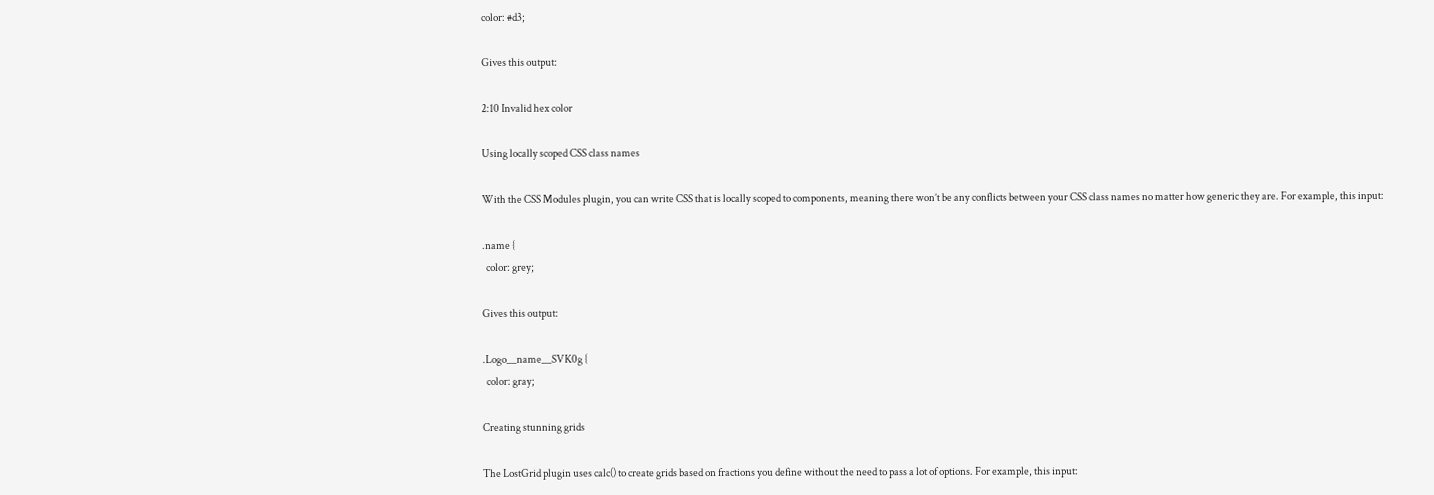color: #d3;

Gives this output:

2:10 Invalid hex color

Using locally scoped CSS class names

With the CSS Modules plugin, you can write CSS that is locally scoped to components, meaning there won’t be any conflicts between your CSS class names no matter how generic they are. For example, this input:

.name {
  color: grey;

Gives this output:

.Logo__name__SVK0g {
  color: gray;

Creating stunning grids

The LostGrid plugin uses calc() to create grids based on fractions you define without the need to pass a lot of options. For example, this input: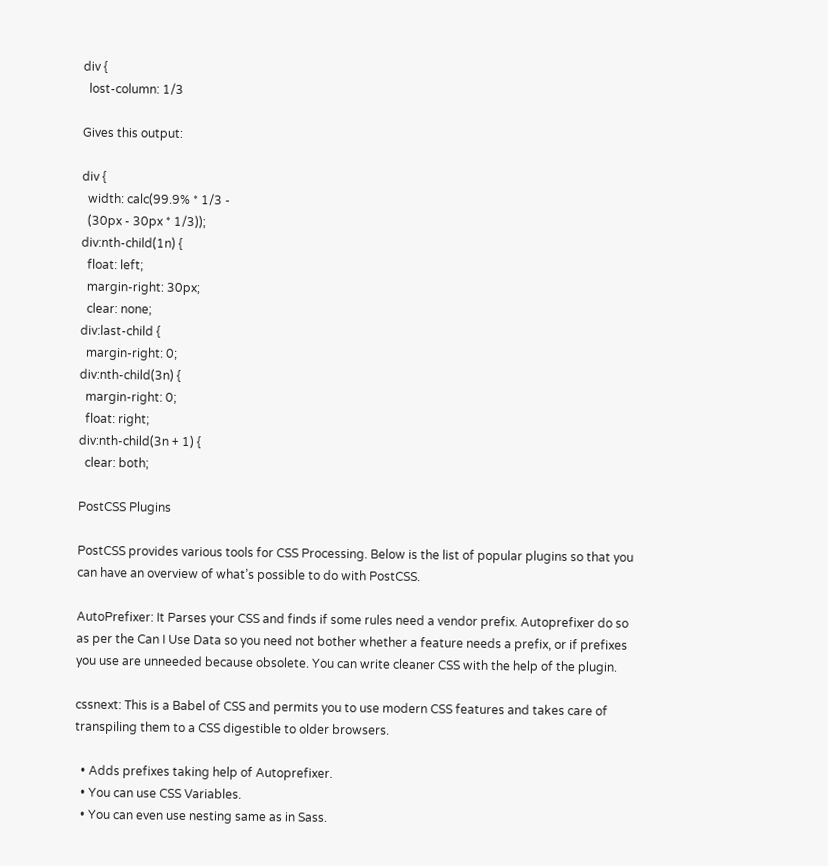div {
  lost-column: 1/3

Gives this output:

div {
  width: calc(99.9% * 1/3 -
  (30px - 30px * 1/3));
div:nth-child(1n) {
  float: left;
  margin-right: 30px;
  clear: none;
div:last-child {
  margin-right: 0;
div:nth-child(3n) {
  margin-right: 0;
  float: right;
div:nth-child(3n + 1) {
  clear: both;

PostCSS Plugins

PostCSS provides various tools for CSS Processing. Below is the list of popular plugins so that you can have an overview of what’s possible to do with PostCSS.

AutoPrefixer: It Parses your CSS and finds if some rules need a vendor prefix. Autoprefixer do so as per the Can I Use Data so you need not bother whether a feature needs a prefix, or if prefixes you use are unneeded because obsolete. You can write cleaner CSS with the help of the plugin.

cssnext: This is a Babel of CSS and permits you to use modern CSS features and takes care of transpiling them to a CSS digestible to older browsers.

  • Adds prefixes taking help of Autoprefixer.
  • You can use CSS Variables.
  • You can even use nesting same as in Sass.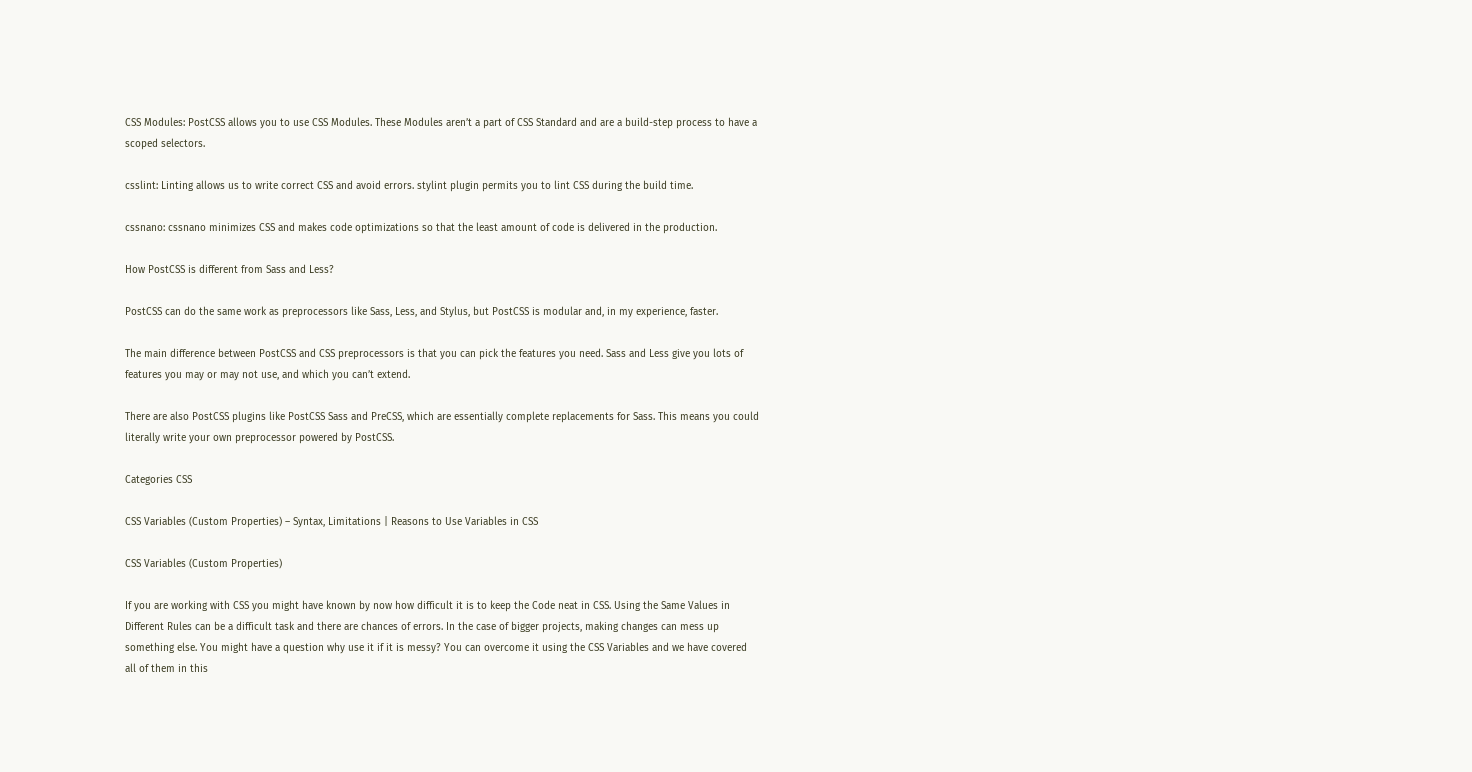CSS Modules: PostCSS allows you to use CSS Modules. These Modules aren’t a part of CSS Standard and are a build-step process to have a scoped selectors.

csslint: Linting allows us to write correct CSS and avoid errors. stylint plugin permits you to lint CSS during the build time.

cssnano: cssnano minimizes CSS and makes code optimizations so that the least amount of code is delivered in the production.

How PostCSS is different from Sass and Less?

PostCSS can do the same work as preprocessors like Sass, Less, and Stylus, but PostCSS is modular and, in my experience, faster.

The main difference between PostCSS and CSS preprocessors is that you can pick the features you need. Sass and Less give you lots of features you may or may not use, and which you can’t extend.

There are also PostCSS plugins like PostCSS Sass and PreCSS, which are essentially complete replacements for Sass. This means you could literally write your own preprocessor powered by PostCSS.

Categories CSS

CSS Variables (Custom Properties) – Syntax, Limitations | Reasons to Use Variables in CSS

CSS Variables (Custom Properties)

If you are working with CSS you might have known by now how difficult it is to keep the Code neat in CSS. Using the Same Values in Different Rules can be a difficult task and there are chances of errors. In the case of bigger projects, making changes can mess up something else. You might have a question why use it if it is messy? You can overcome it using the CSS Variables and we have covered all of them in this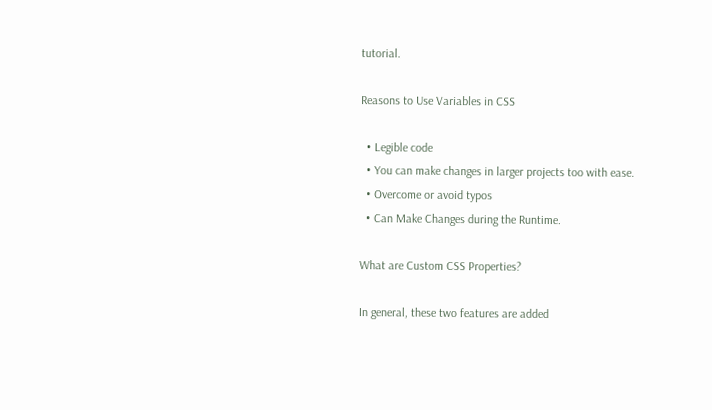tutorial.

Reasons to Use Variables in CSS

  • Legible code
  • You can make changes in larger projects too with ease.
  • Overcome or avoid typos
  • Can Make Changes during the Runtime.

What are Custom CSS Properties?

In general, these two features are added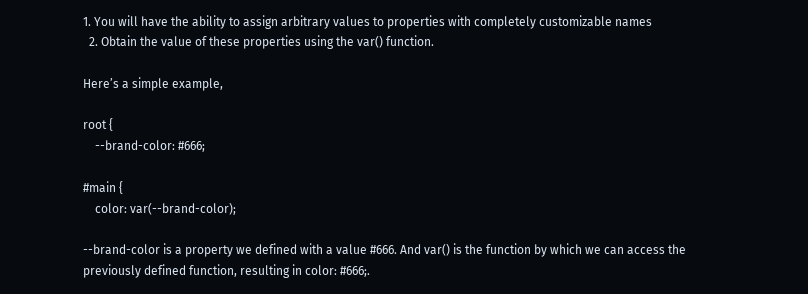1. You will have the ability to assign arbitrary values to properties with completely customizable names
  2. Obtain the value of these properties using the var() function.

Here’s a simple example,

root {
    --brand-color: #666;

#main {
    color: var(--brand-color);

--brand-color is a property we defined with a value #666. And var() is the function by which we can access the previously defined function, resulting in color: #666;.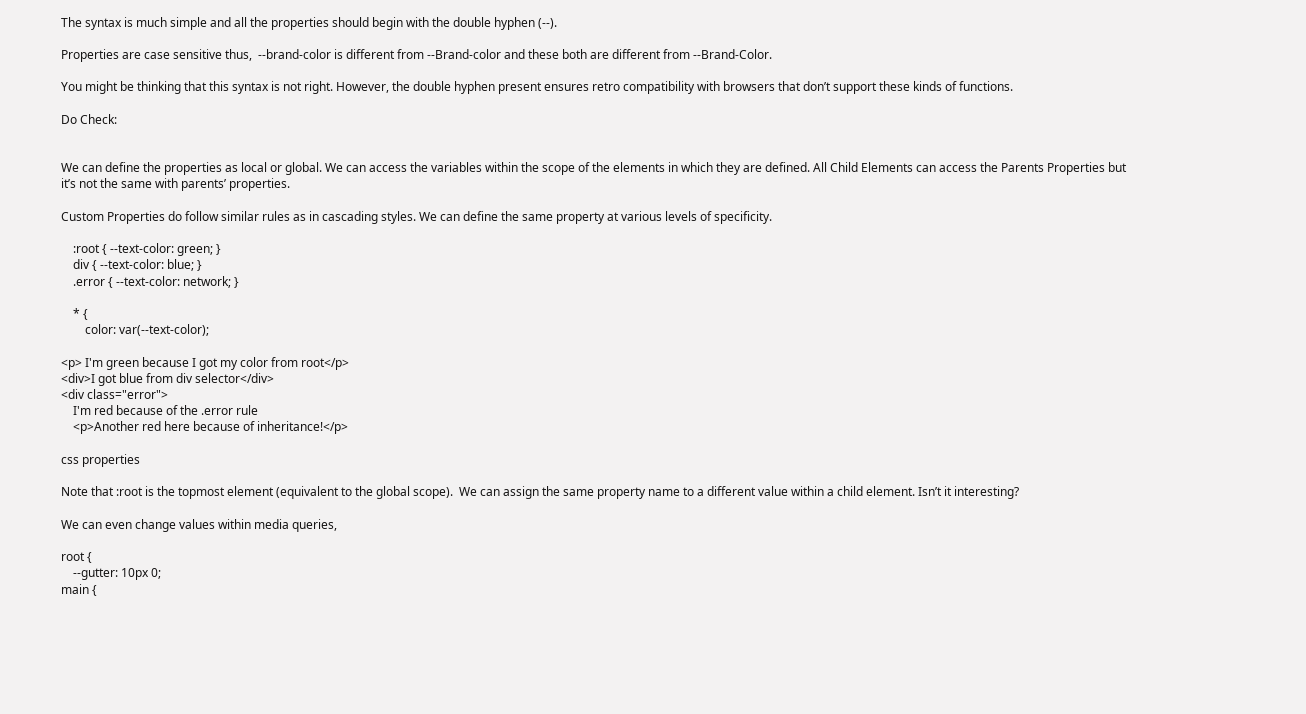The syntax is much simple and all the properties should begin with the double hyphen (--).

Properties are case sensitive thus,  --brand-color is different from --Brand-color and these both are different from --Brand-Color.

You might be thinking that this syntax is not right. However, the double hyphen present ensures retro compatibility with browsers that don’t support these kinds of functions.

Do Check:


We can define the properties as local or global. We can access the variables within the scope of the elements in which they are defined. All Child Elements can access the Parents Properties but it’s not the same with parents’ properties.

Custom Properties do follow similar rules as in cascading styles. We can define the same property at various levels of specificity.

    :root { --text-color: green; }
    div { --text-color: blue; }
    .error { --text-color: network; }

    * {
        color: var(--text-color);

<p> I'm green because I got my color from root</p>
<div>I got blue from div selector</div>
<div class="error">
    I'm red because of the .error rule
    <p>Another red here because of inheritance!</p>

css properties

Note that :root is the topmost element (equivalent to the global scope).  We can assign the same property name to a different value within a child element. Isn’t it interesting?

We can even change values within media queries,

root {
    --gutter: 10px 0;
main {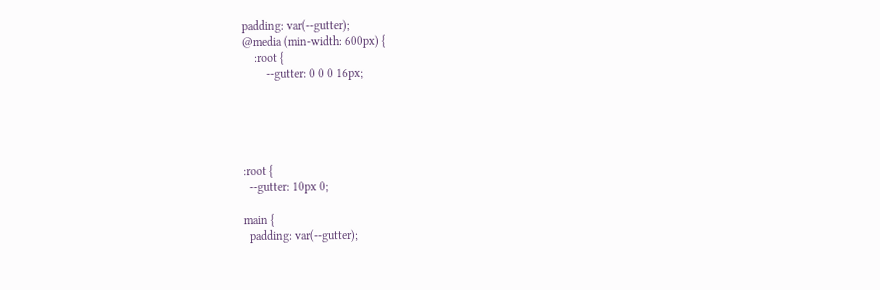padding: var(--gutter);
@media (min-width: 600px) {
    :root {
        --gutter: 0 0 0 16px;





:root {
  --gutter: 10px 0;

main {
  padding: var(--gutter);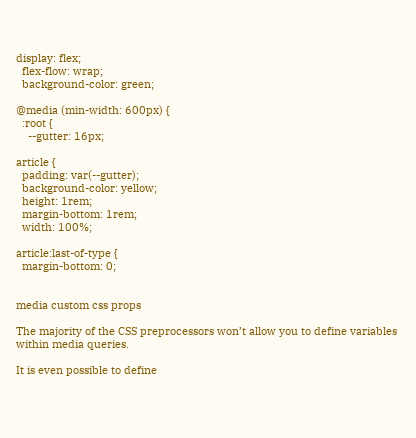display: flex;
  flex-flow: wrap;
  background-color: green;

@media (min-width: 600px) {
  :root {
    --gutter: 16px;

article {
  padding: var(--gutter);
  background-color: yellow;
  height: 1rem;
  margin-bottom: 1rem;
  width: 100%;

article:last-of-type {
  margin-bottom: 0;


media custom css props

The majority of the CSS preprocessors won’t allow you to define variables within media queries.

It is even possible to define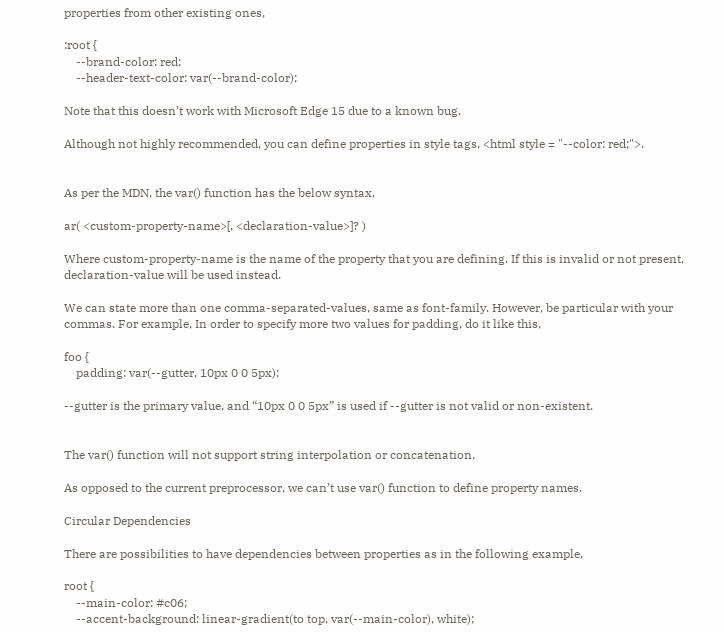properties from other existing ones,

:root {
    --brand-color: red;
    --header-text-color: var(--brand-color);

Note that this doesn’t work with Microsoft Edge 15 due to a known bug.

Although not highly recommended, you can define properties in style tags, <html style = "--color: red;">.


As per the MDN, the var() function has the below syntax,

ar( <custom-property-name>[, <declaration-value>]? )

Where custom-property-name is the name of the property that you are defining. If this is invalid or not present, declaration-value will be used instead.

We can state more than one comma-separated-values, same as font-family. However, be particular with your commas. For example, In order to specify more two values for padding, do it like this,

foo {
    padding: var(--gutter, 10px 0 0 5px);

--gutter is the primary value, and “10px 0 0 5px” is used if --gutter is not valid or non-existent.


The var() function will not support string interpolation or concatenation.

As opposed to the current preprocessor, we can’t use var() function to define property names.

Circular Dependencies

There are possibilities to have dependencies between properties as in the following example,

root {
    --main-color: #c06;
    --accent-background: linear-gradient(to top, var(--main-color), white);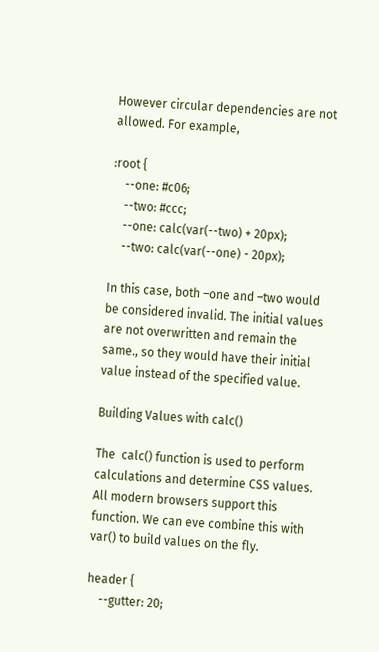However circular dependencies are not allowed. For example,

:root {
    --one: #c06;
    --two: #ccc;
    --one: calc(var(--two) + 20px);
    --two: calc(var(--one) - 20px);

In this case, both –one and –two would be considered invalid. The initial values are not overwritten and remain the same., so they would have their initial value instead of the specified value.

Building Values with calc()

The  calc() function is used to perform calculations and determine CSS values. All modern browsers support this function. We can eve combine this with var() to build values on the fly.

header {
    --gutter: 20;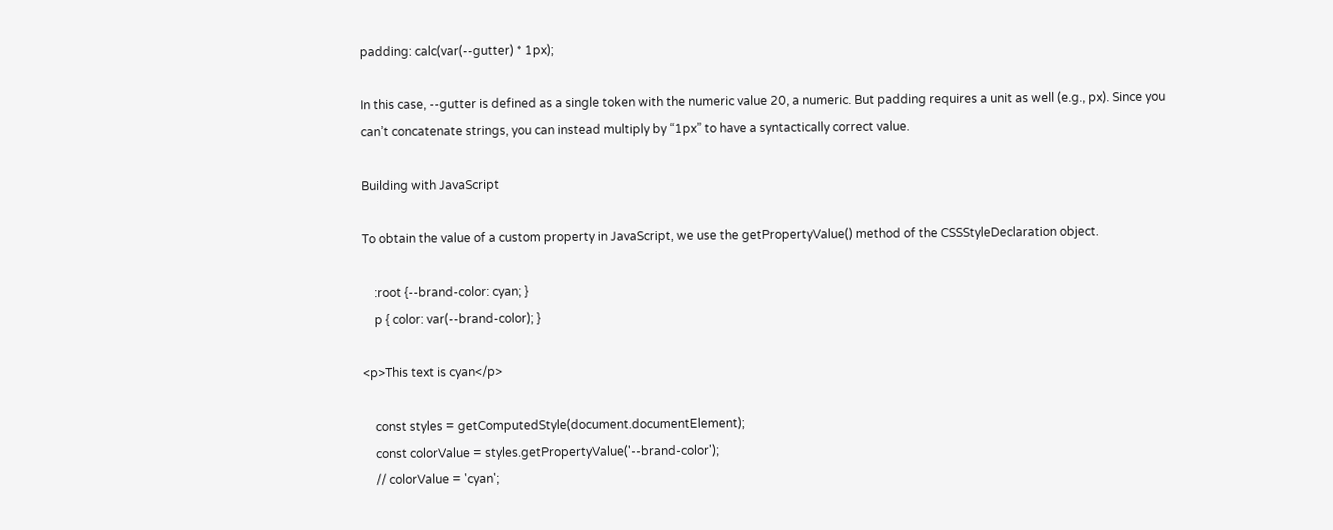padding: calc(var(--gutter) * 1px);

In this case, --gutter is defined as a single token with the numeric value 20, a numeric. But padding requires a unit as well (e.g., px). Since you can’t concatenate strings, you can instead multiply by “1px” to have a syntactically correct value.

Building with JavaScript

To obtain the value of a custom property in JavaScript, we use the getPropertyValue() method of the CSSStyleDeclaration object.

    :root {--brand-color: cyan; }
    p { color: var(--brand-color); }

<p>This text is cyan</p>

    const styles = getComputedStyle(document.documentElement);
    const colorValue = styles.getPropertyValue('--brand-color');
    // colorValue = 'cyan';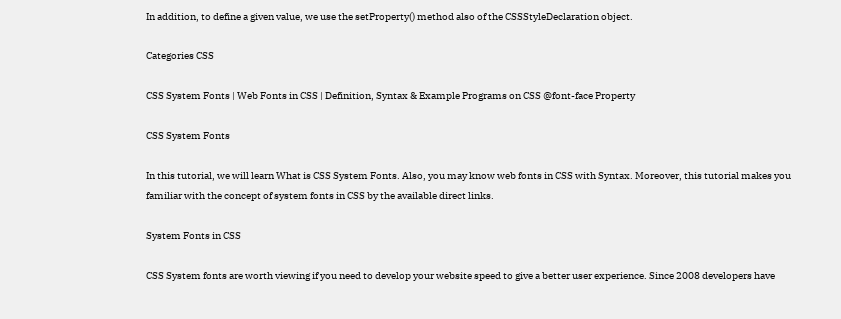In addition, to define a given value, we use the setProperty() method also of the CSSStyleDeclaration object.

Categories CSS

CSS System Fonts | Web Fonts in CSS | Definition, Syntax & Example Programs on CSS @font-face Property

CSS System Fonts

In this tutorial, we will learn What is CSS System Fonts. Also, you may know web fonts in CSS with Syntax. Moreover, this tutorial makes you familiar with the concept of system fonts in CSS by the available direct links.

System Fonts in CSS

CSS System fonts are worth viewing if you need to develop your website speed to give a better user experience. Since 2008 developers have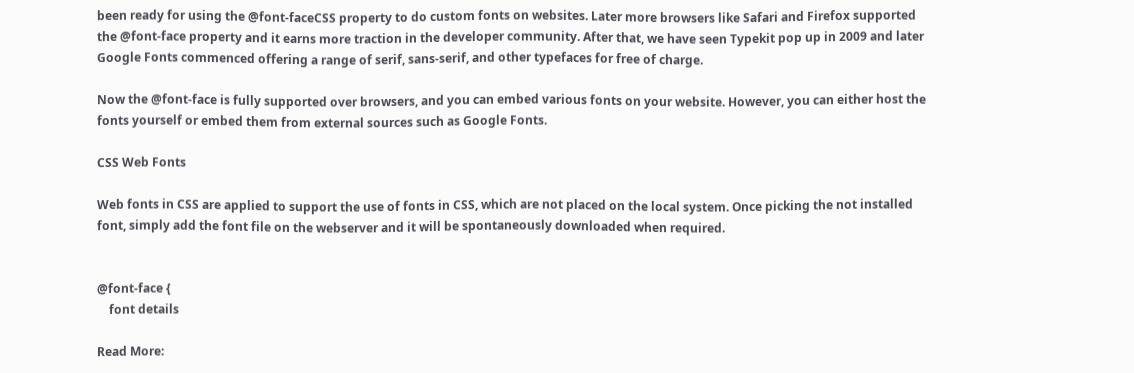been ready for using the @font-faceCSS property to do custom fonts on websites. Later more browsers like Safari and Firefox supported the @font-face property and it earns more traction in the developer community. After that, we have seen Typekit pop up in 2009 and later Google Fonts commenced offering a range of serif, sans-serif, and other typefaces for free of charge.

Now the @font-face is fully supported over browsers, and you can embed various fonts on your website. However, you can either host the fonts yourself or embed them from external sources such as Google Fonts.

CSS Web Fonts

Web fonts in CSS are applied to support the use of fonts in CSS, which are not placed on the local system. Once picking the not installed font, simply add the font file on the webserver and it will be spontaneously downloaded when required.


@font-face {
    font details

Read More: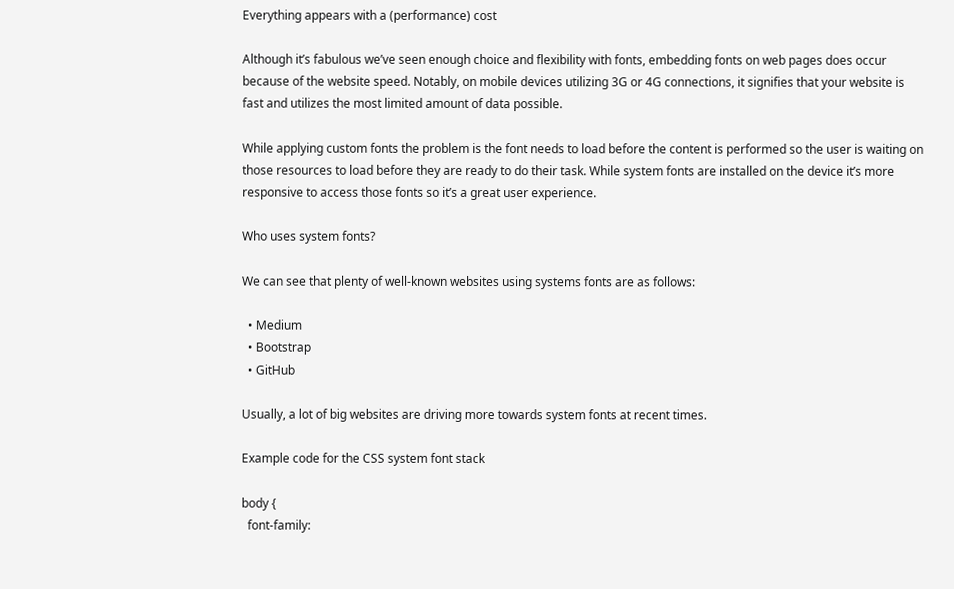Everything appears with a (performance) cost

Although it’s fabulous we’ve seen enough choice and flexibility with fonts, embedding fonts on web pages does occur because of the website speed. Notably, on mobile devices utilizing 3G or 4G connections, it signifies that your website is fast and utilizes the most limited amount of data possible.

While applying custom fonts the problem is the font needs to load before the content is performed so the user is waiting on those resources to load before they are ready to do their task. While system fonts are installed on the device it’s more responsive to access those fonts so it’s a great user experience.

Who uses system fonts?

We can see that plenty of well-known websites using systems fonts are as follows:

  • Medium
  • Bootstrap
  • GitHub

Usually, a lot of big websites are driving more towards system fonts at recent times.

Example code for the CSS system font stack

body {
  font-family: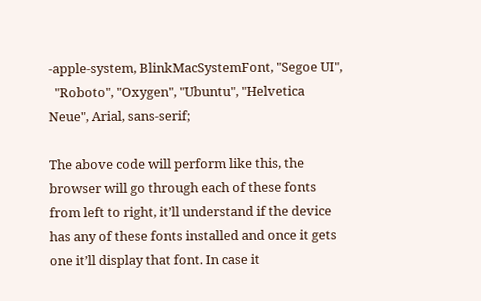-apple-system, BlinkMacSystemFont, "Segoe UI",
  "Roboto", "Oxygen", "Ubuntu", "Helvetica Neue", Arial, sans-serif;

The above code will perform like this, the browser will go through each of these fonts from left to right, it’ll understand if the device has any of these fonts installed and once it gets one it’ll display that font. In case it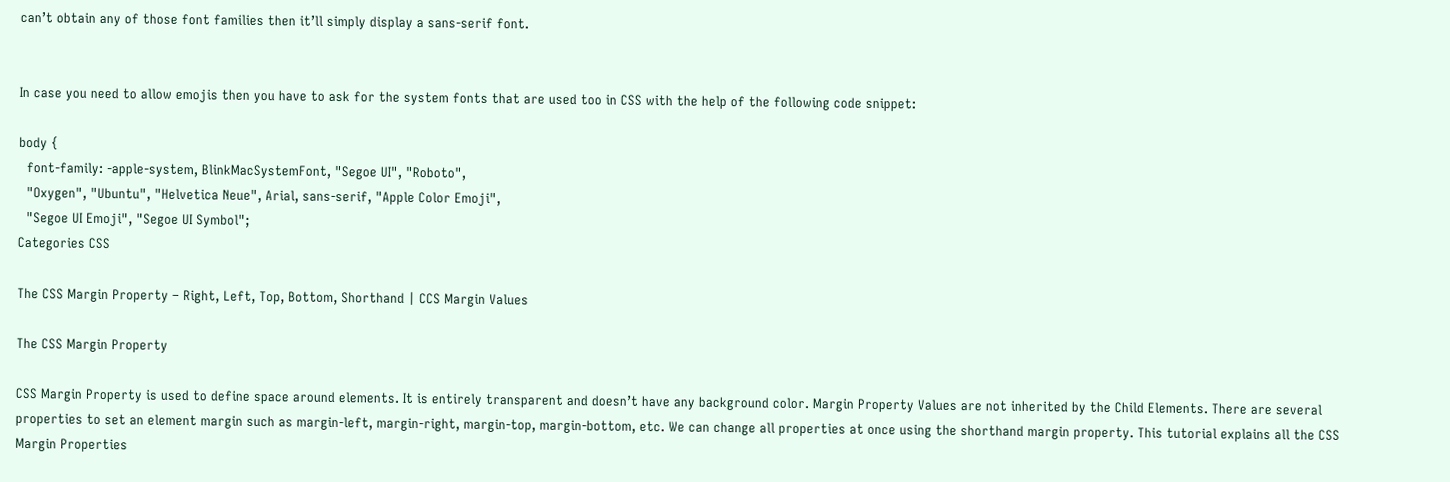can’t obtain any of those font families then it’ll simply display a sans-serif font.


In case you need to allow emojis then you have to ask for the system fonts that are used too in CSS with the help of the following code snippet:

body {
  font-family: -apple-system, BlinkMacSystemFont, "Segoe UI", "Roboto",
  "Oxygen", "Ubuntu", "Helvetica Neue", Arial, sans-serif, "Apple Color Emoji",
  "Segoe UI Emoji", "Segoe UI Symbol";
Categories CSS

The CSS Margin Property – Right, Left, Top, Bottom, Shorthand | CCS Margin Values

The CSS Margin Property

CSS Margin Property is used to define space around elements. It is entirely transparent and doesn’t have any background color. Margin Property Values are not inherited by the Child Elements. There are several properties to set an element margin such as margin-left, margin-right, margin-top, margin-bottom, etc. We can change all properties at once using the shorthand margin property. This tutorial explains all the CSS Margin Properties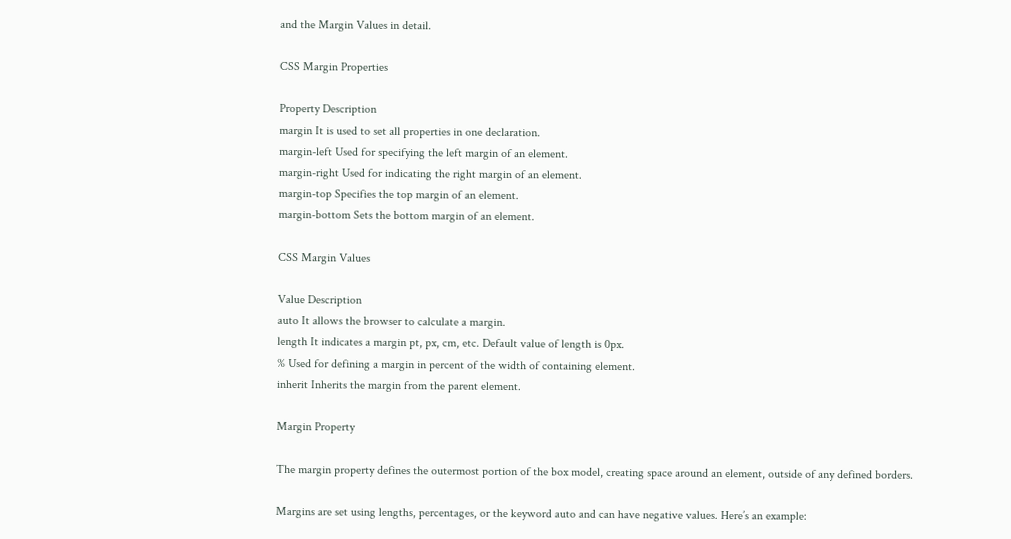and the Margin Values in detail.

CSS Margin Properties

Property Description
margin It is used to set all properties in one declaration.
margin-left Used for specifying the left margin of an element.
margin-right Used for indicating the right margin of an element.
margin-top Specifies the top margin of an element.
margin-bottom Sets the bottom margin of an element.

CSS Margin Values

Value Description
auto It allows the browser to calculate a margin.
length It indicates a margin pt, px, cm, etc. Default value of length is 0px.
% Used for defining a margin in percent of the width of containing element.
inherit Inherits the margin from the parent element.

Margin Property

The margin property defines the outermost portion of the box model, creating space around an element, outside of any defined borders.

Margins are set using lengths, percentages, or the keyword auto and can have negative values. Here’s an example: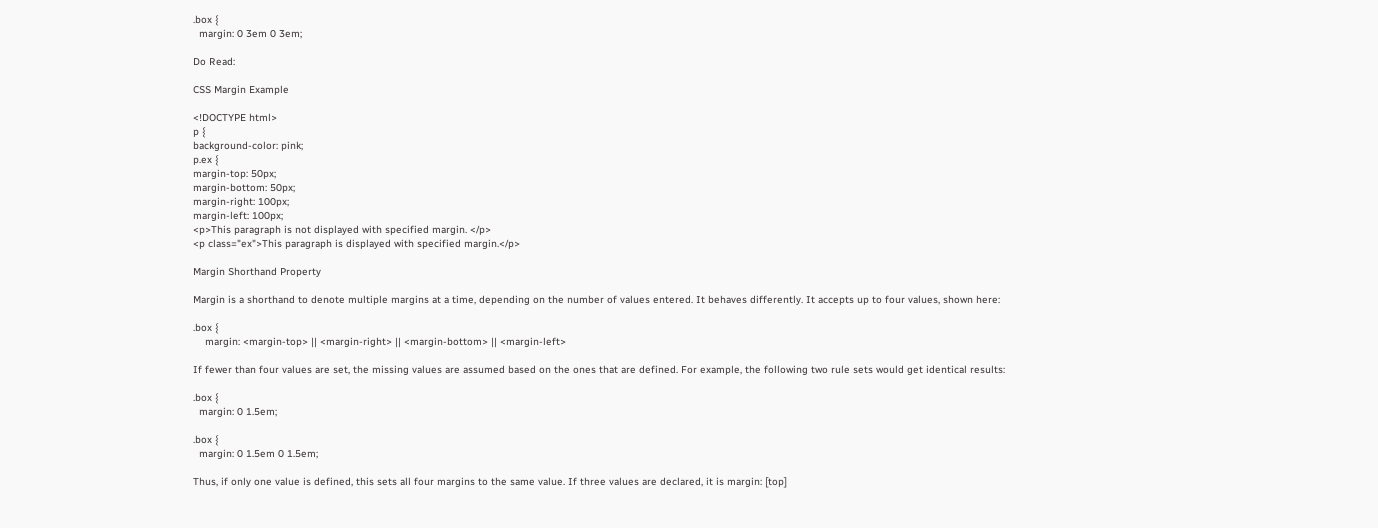.box {
  margin: 0 3em 0 3em;

Do Read:

CSS Margin Example

<!DOCTYPE html>
p {
background-color: pink;
p.ex {
margin-top: 50px;
margin-bottom: 50px;
margin-right: 100px;
margin-left: 100px;
<p>This paragraph is not displayed with specified margin. </p>
<p class="ex">This paragraph is displayed with specified margin.</p>

Margin Shorthand Property

Margin is a shorthand to denote multiple margins at a time, depending on the number of values entered. It behaves differently. It accepts up to four values, shown here:

.box {
    margin: <margin-top> || <margin-right> || <margin-bottom> || <margin-left>

If fewer than four values are set, the missing values are assumed based on the ones that are defined. For example, the following two rule sets would get identical results:

.box {
  margin: 0 1.5em;

.box {
  margin: 0 1.5em 0 1.5em;

Thus, if only one value is defined, this sets all four margins to the same value. If three values are declared, it is margin: [top]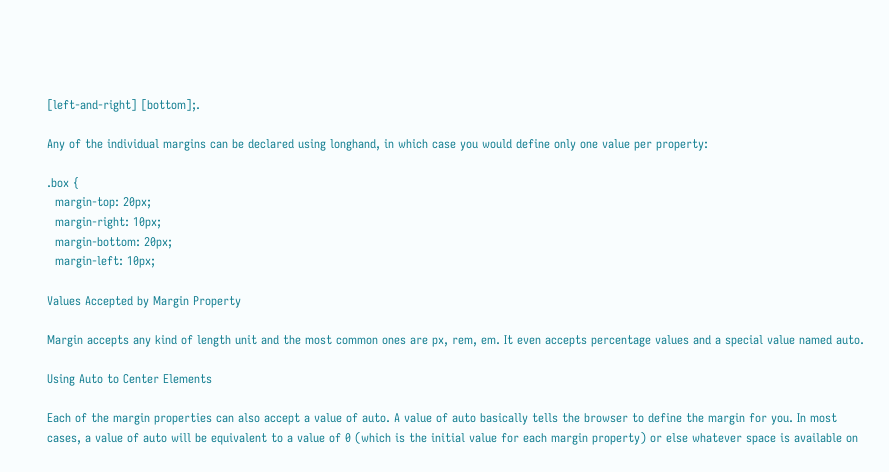[left-and-right] [bottom];.

Any of the individual margins can be declared using longhand, in which case you would define only one value per property:

.box {
  margin-top: 20px;
  margin-right: 10px;
  margin-bottom: 20px;
  margin-left: 10px;

Values Accepted by Margin Property

Margin accepts any kind of length unit and the most common ones are px, rem, em. It even accepts percentage values and a special value named auto.

Using Auto to Center Elements

Each of the margin properties can also accept a value of auto. A value of auto basically tells the browser to define the margin for you. In most cases, a value of auto will be equivalent to a value of 0 (which is the initial value for each margin property) or else whatever space is available on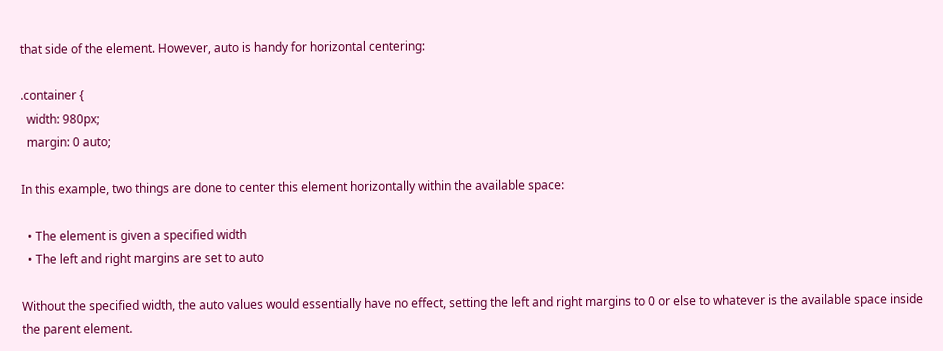that side of the element. However, auto is handy for horizontal centering:

.container {
  width: 980px;
  margin: 0 auto;

In this example, two things are done to center this element horizontally within the available space:

  • The element is given a specified width
  • The left and right margins are set to auto

Without the specified width, the auto values would essentially have no effect, setting the left and right margins to 0 or else to whatever is the available space inside the parent element.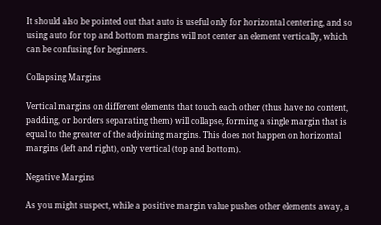It should also be pointed out that auto is useful only for horizontal centering, and so using auto for top and bottom margins will not center an element vertically, which can be confusing for beginners.

Collapsing Margins

Vertical margins on different elements that touch each other (thus have no content, padding, or borders separating them) will collapse, forming a single margin that is equal to the greater of the adjoining margins. This does not happen on horizontal margins (left and right), only vertical (top and bottom).

Negative Margins

As you might suspect, while a positive margin value pushes other elements away, a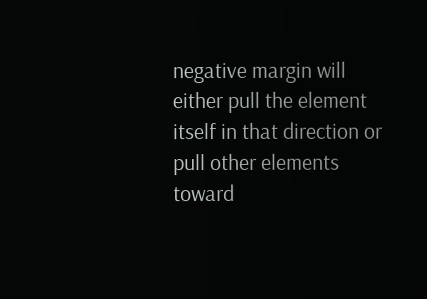negative margin will either pull the element itself in that direction or pull other elements toward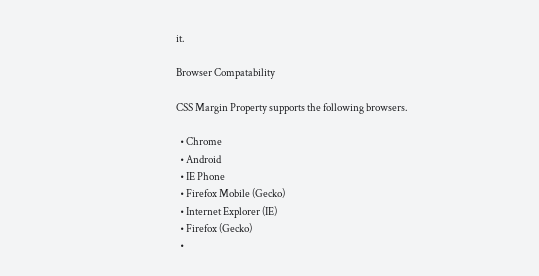it.

Browser Compatability

CSS Margin Property supports the following browsers.

  • Chrome
  • Android
  • IE Phone
  • Firefox Mobile (Gecko)
  • Internet Explorer (IE)
  • Firefox (Gecko)
  •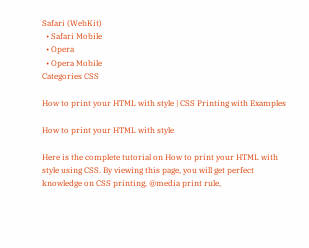Safari (WebKit)
  • Safari Mobile
  • Opera
  • Opera Mobile
Categories CSS

How to print your HTML with style | CSS Printing with Examples

How to print your HTML with style

Here is the complete tutorial on How to print your HTML with style using CSS. By viewing this page, you will get perfect knowledge on CSS printing, @media print rule,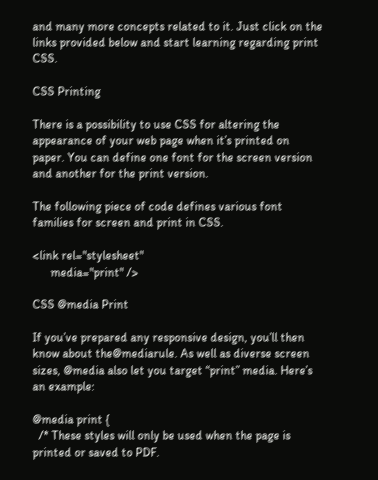and many more concepts related to it. Just click on the links provided below and start learning regarding print CSS.

CSS Printing

There is a possibility to use CSS for altering the appearance of your web page when it’s printed on paper. You can define one font for the screen version and another for the print version.

The following piece of code defines various font families for screen and print in CSS.

<link rel="stylesheet"
      media="print" />

CSS @media Print

If you’ve prepared any responsive design, you’ll then know about the@mediarule. As well as diverse screen sizes, @media also let you target “print” media. Here’s an example:

@media print {
  /* These styles will only be used when the page is printed or saved to PDF.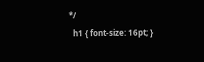*/
  h1 { font-size: 16pt; }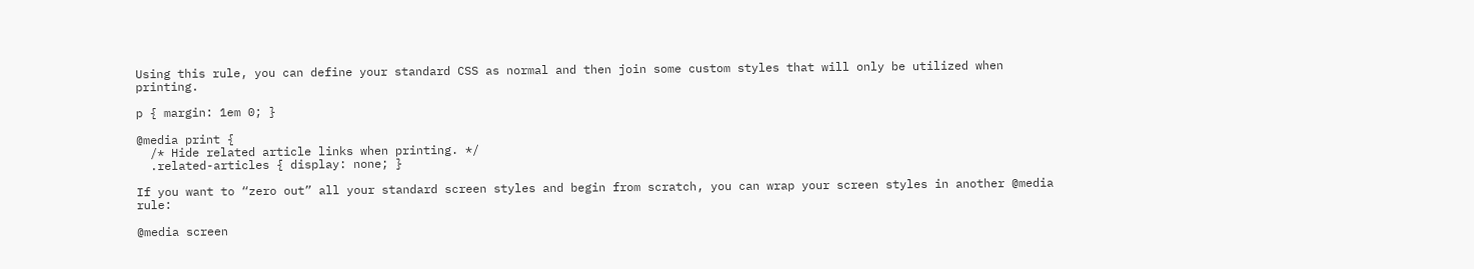Using this rule, you can define your standard CSS as normal and then join some custom styles that will only be utilized when printing.

p { margin: 1em 0; }

@media print {
  /* Hide related article links when printing. */
  .related-articles { display: none; }

If you want to “zero out” all your standard screen styles and begin from scratch, you can wrap your screen styles in another @media rule:

@media screen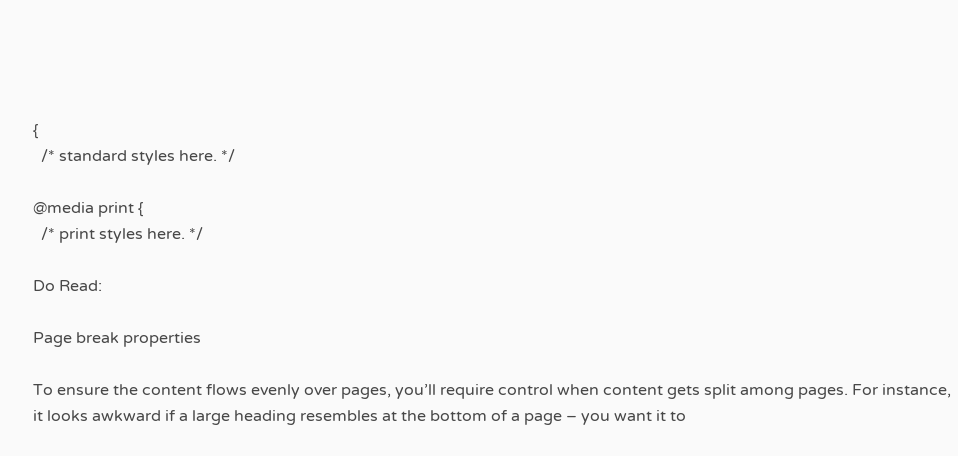{
  /* standard styles here. */

@media print {
  /* print styles here. */

Do Read:

Page break properties

To ensure the content flows evenly over pages, you’ll require control when content gets split among pages. For instance, it looks awkward if a large heading resembles at the bottom of a page – you want it to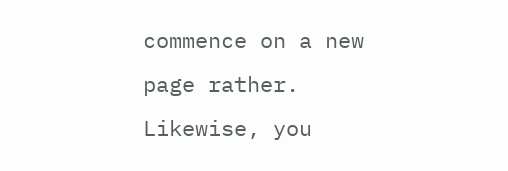commence on a new page rather. Likewise, you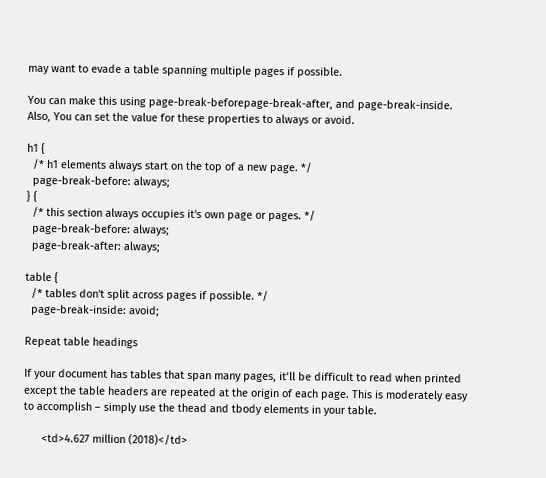may want to evade a table spanning multiple pages if possible.

You can make this using page-break-beforepage-break-after, and page-break-inside. Also, You can set the value for these properties to always or avoid.

h1 {
  /* h1 elements always start on the top of a new page. */
  page-break-before: always;
} {
  /* this section always occupies it's own page or pages. */
  page-break-before: always;
  page-break-after: always;

table {
  /* tables don't split across pages if possible. */
  page-break-inside: avoid;

Repeat table headings

If your document has tables that span many pages, it’ll be difficult to read when printed except the table headers are repeated at the origin of each page. This is moderately easy to accomplish – simply use the thead and tbody elements in your table.

      <td>4.627 million (2018)</td>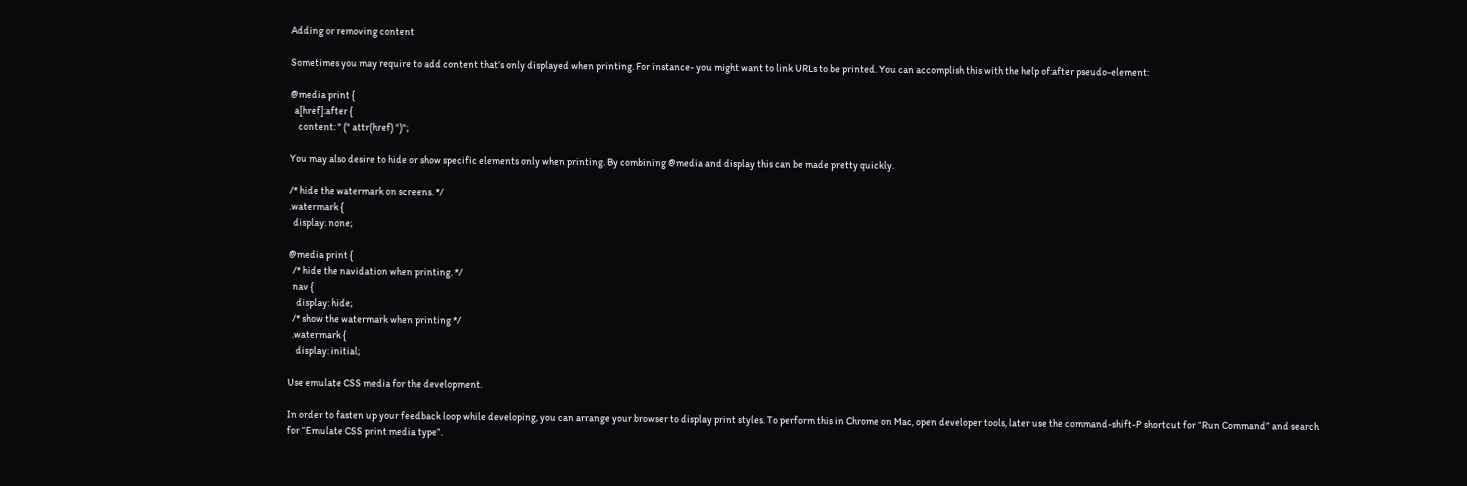Adding or removing content

Sometimes you may require to add content that’s only displayed when printing. For instance- you might want to link URLs to be printed. You can accomplish this with the help of:after pseudo-element:

@media print {
  a[href]:after {
    content: " (" attr(href) ")";

You may also desire to hide or show specific elements only when printing. By combining @media and display this can be made pretty quickly.

/* hide the watermark on screens. */
.watermark {
  display: none;

@media print {
  /* hide the navidation when printing. */
  nav {
    display: hide;
  /* show the watermark when printing */
  .watermark {
    display: initial;

Use emulate CSS media for the development.

In order to fasten up your feedback loop while developing, you can arrange your browser to display print styles. To perform this in Chrome on Mac, open developer tools, later use the command-shift-P shortcut for “Run Command” and search for “Emulate CSS print media type”.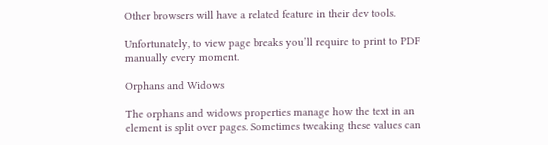Other browsers will have a related feature in their dev tools.

Unfortunately, to view page breaks you’ll require to print to PDF manually every moment.

Orphans and Widows

The orphans and widows properties manage how the text in an element is split over pages. Sometimes tweaking these values can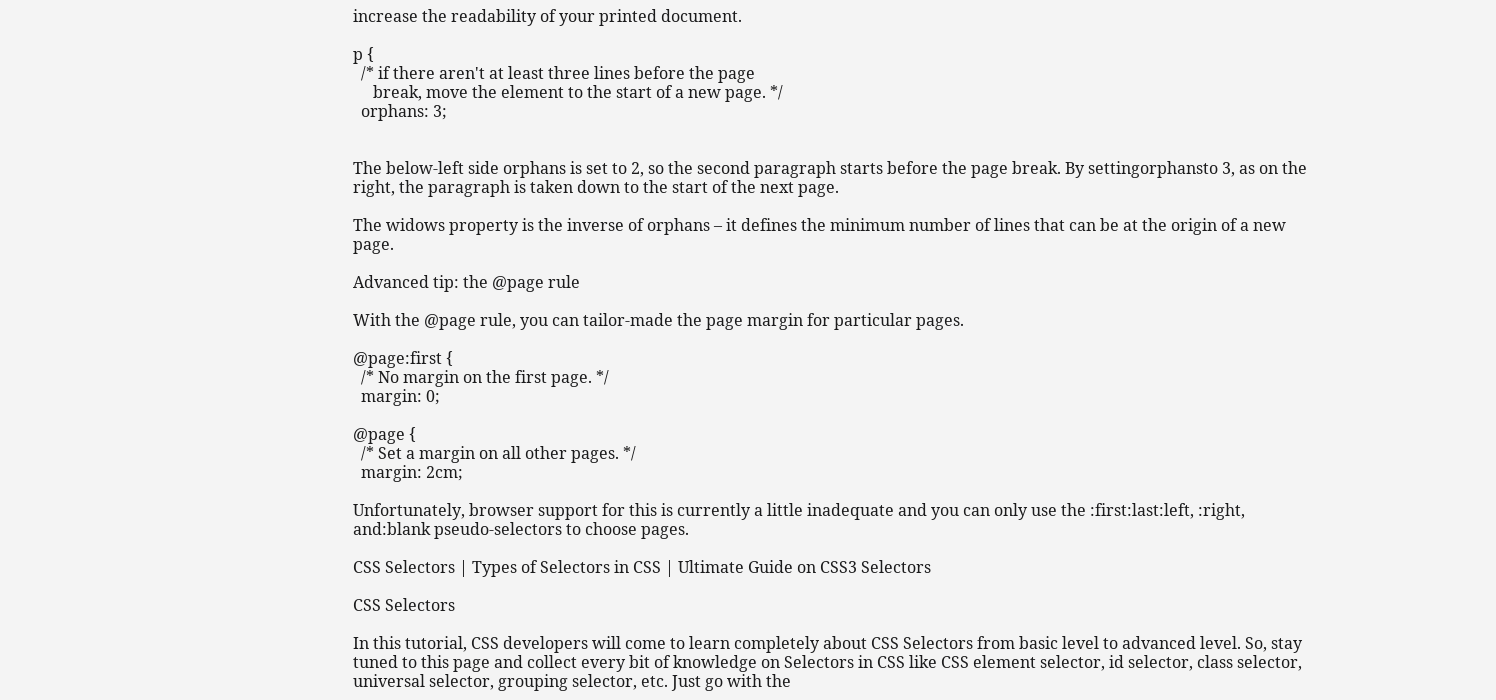increase the readability of your printed document.

p {
  /* if there aren't at least three lines before the page
     break, move the element to the start of a new page. */
  orphans: 3;


The below-left side orphans is set to 2, so the second paragraph starts before the page break. By settingorphansto 3, as on the right, the paragraph is taken down to the start of the next page.

The widows property is the inverse of orphans – it defines the minimum number of lines that can be at the origin of a new page.

Advanced tip: the @page rule

With the @page rule, you can tailor-made the page margin for particular pages.

@page:first {
  /* No margin on the first page. */
  margin: 0;

@page {
  /* Set a margin on all other pages. */
  margin: 2cm;

Unfortunately, browser support for this is currently a little inadequate and you can only use the :first:last:left, :right, and:blank pseudo-selectors to choose pages.

CSS Selectors | Types of Selectors in CSS | Ultimate Guide on CSS3 Selectors

CSS Selectors

In this tutorial, CSS developers will come to learn completely about CSS Selectors from basic level to advanced level. So, stay tuned to this page and collect every bit of knowledge on Selectors in CSS like CSS element selector, id selector, class selector, universal selector, grouping selector, etc. Just go with the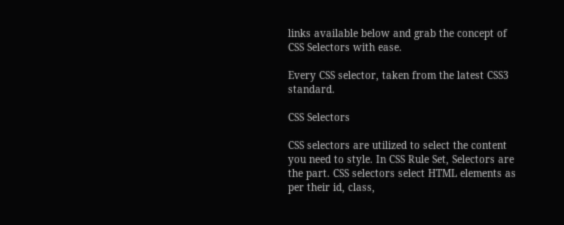links available below and grab the concept of CSS Selectors with ease.

Every CSS selector, taken from the latest CSS3 standard.

CSS Selectors

CSS selectors are utilized to select the content you need to style. In CSS Rule Set, Selectors are the part. CSS selectors select HTML elements as per their id, class,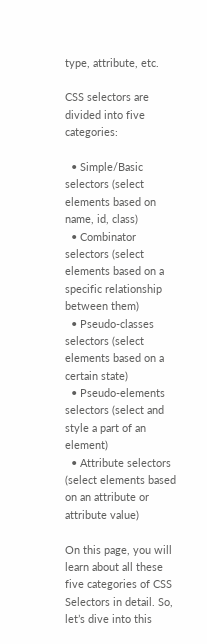type, attribute, etc.

CSS selectors are divided into five categories:

  • Simple/Basic selectors (select elements based on name, id, class)
  • Combinator selectors (select elements based on a specific relationship between them)
  • Pseudo-classes selectors (select elements based on a certain state)
  • Pseudo-elements selectors (select and style a part of an element)
  • Attribute selectors (select elements based on an attribute or attribute value)

On this page, you will learn about all these five categories of CSS Selectors in detail. So, let’s dive into this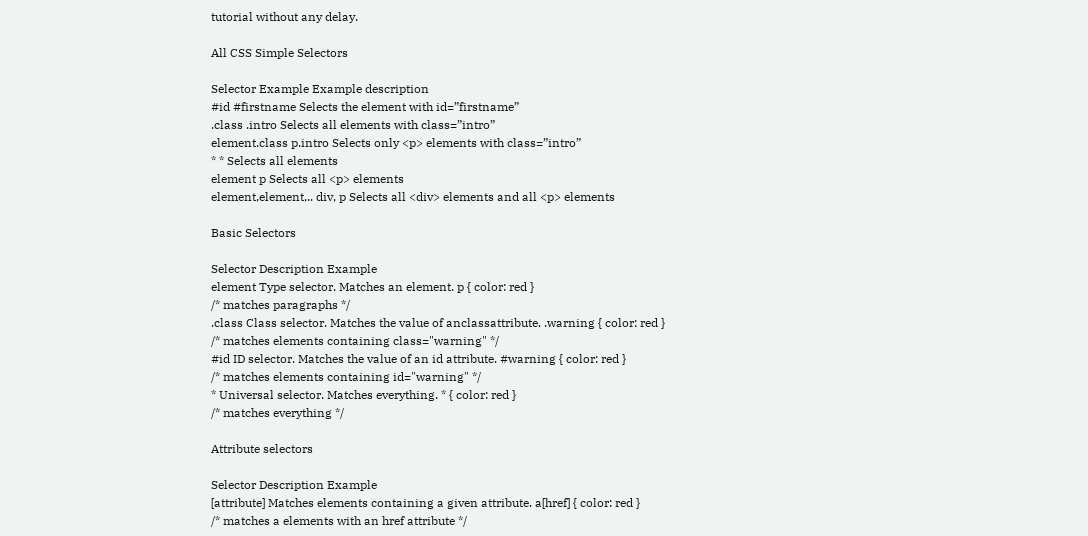tutorial without any delay.

All CSS Simple Selectors

Selector Example Example description
#id #firstname Selects the element with id=”firstname”
.class .intro Selects all elements with class=”intro”
element.class p.intro Selects only <p> elements with class=”intro”
* * Selects all elements
element p Selects all <p> elements
element,element,.. div, p Selects all <div> elements and all <p> elements

Basic Selectors

Selector Description Example
element Type selector. Matches an element. p { color: red }
/* matches paragraphs */
.class Class selector. Matches the value of anclassattribute. .warning { color: red }
/* matches elements containing class="warning" */
#id ID selector. Matches the value of an id attribute. #warning { color: red }
/* matches elements containing id="warning" */
* Universal selector. Matches everything. * { color: red }
/* matches everything */

Attribute selectors

Selector Description Example
[attribute] Matches elements containing a given attribute. a[href] { color: red }
/* matches a elements with an href attribute */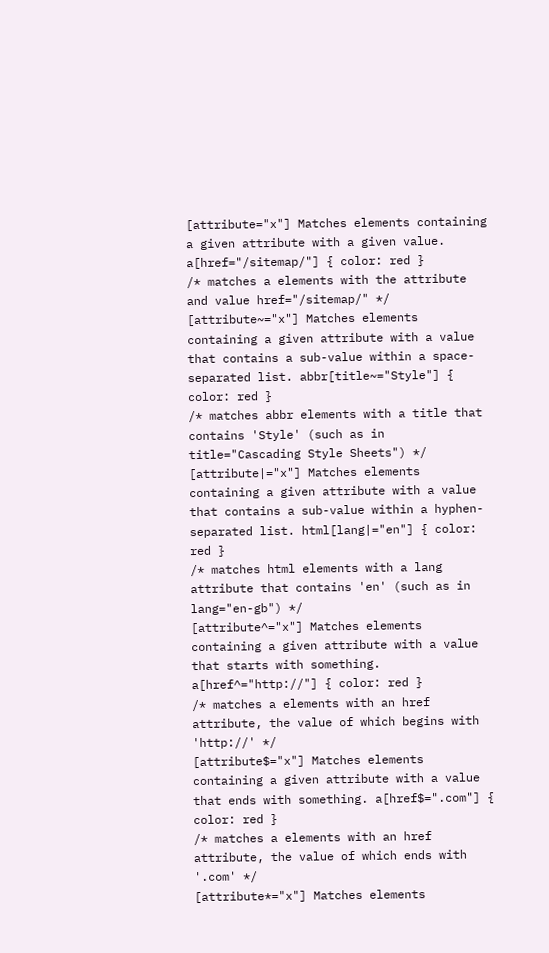[attribute="x"] Matches elements containing a given attribute with a given value. a[href="/sitemap/"] { color: red }
/* matches a elements with the attribute and value href="/sitemap/" */
[attribute~="x"] Matches elements containing a given attribute with a value that contains a sub-value within a space-separated list. abbr[title~="Style"] { color: red }
/* matches abbr elements with a title that contains 'Style' (such as in title="Cascading Style Sheets") */
[attribute|="x"] Matches elements containing a given attribute with a value that contains a sub-value within a hyphen-separated list. html[lang|="en"] { color: red }
/* matches html elements with a lang attribute that contains 'en' (such as in lang="en-gb") */
[attribute^="x"] Matches elements containing a given attribute with a value that starts with something. a[href^="http://"] { color: red }
/* matches a elements with an href attribute, the value of which begins with 'http://' */
[attribute$="x"] Matches elements containing a given attribute with a value that ends with something. a[href$=".com"] { color: red }
/* matches a elements with an href attribute, the value of which ends with '.com' */
[attribute*="x"] Matches elements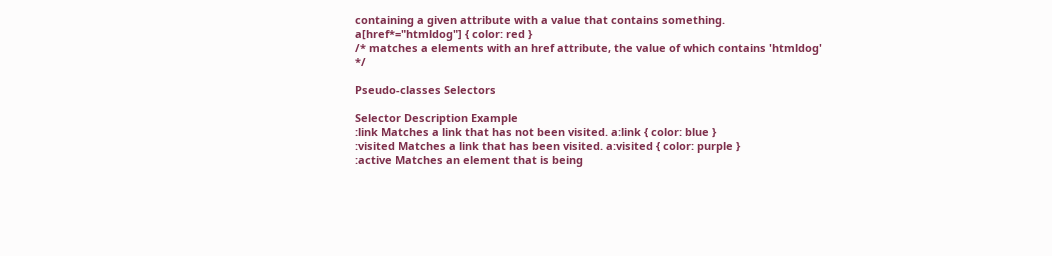containing a given attribute with a value that contains something. a[href*="htmldog"] { color: red }
/* matches a elements with an href attribute, the value of which contains 'htmldog' */

Pseudo-classes Selectors

Selector Description Example
:link Matches a link that has not been visited. a:link { color: blue }
:visited Matches a link that has been visited. a:visited { color: purple }
:active Matches an element that is being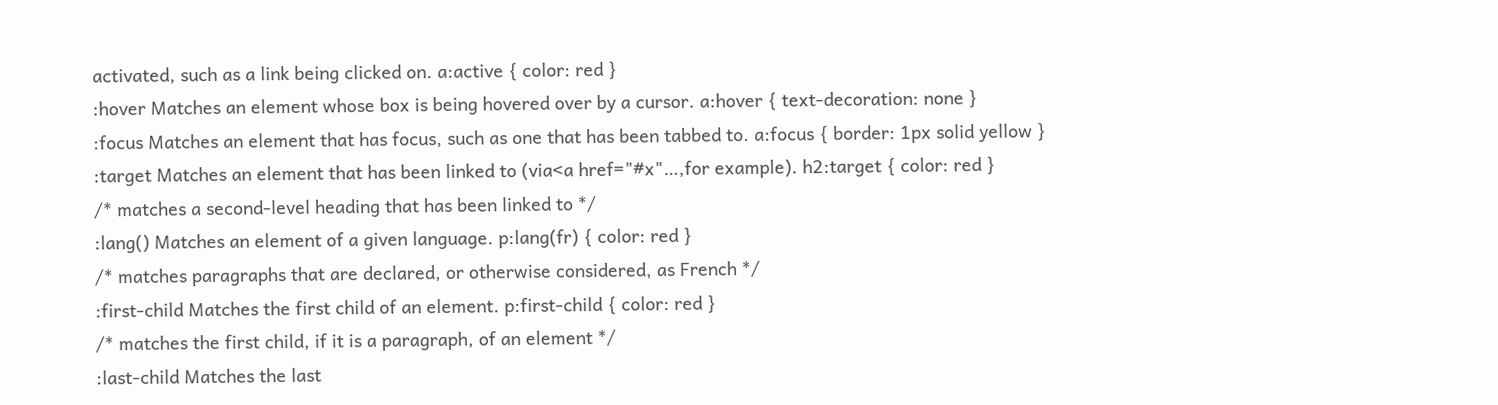activated, such as a link being clicked on. a:active { color: red }
:hover Matches an element whose box is being hovered over by a cursor. a:hover { text-decoration: none }
:focus Matches an element that has focus, such as one that has been tabbed to. a:focus { border: 1px solid yellow }
:target Matches an element that has been linked to (via<a href="#x"…,for example). h2:target { color: red }
/* matches a second-level heading that has been linked to */
:lang() Matches an element of a given language. p:lang(fr) { color: red }
/* matches paragraphs that are declared, or otherwise considered, as French */
:first-child Matches the first child of an element. p:first-child { color: red }
/* matches the first child, if it is a paragraph, of an element */
:last-child Matches the last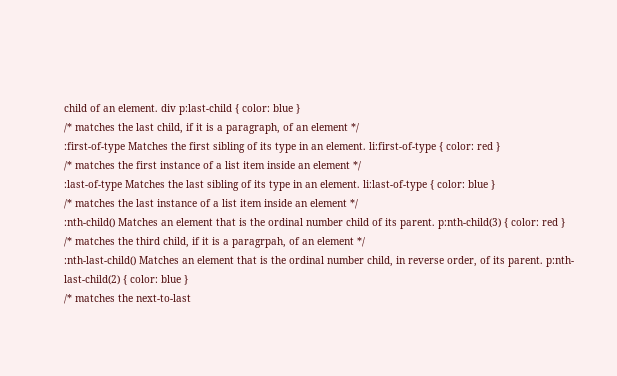child of an element. div p:last-child { color: blue }
/* matches the last child, if it is a paragraph, of an element */
:first-of-type Matches the first sibling of its type in an element. li:first-of-type { color: red }
/* matches the first instance of a list item inside an element */
:last-of-type Matches the last sibling of its type in an element. li:last-of-type { color: blue }
/* matches the last instance of a list item inside an element */
:nth-child() Matches an element that is the ordinal number child of its parent. p:nth-child(3) { color: red }
/* matches the third child, if it is a paragrpah, of an element */
:nth-last-child() Matches an element that is the ordinal number child, in reverse order, of its parent. p:nth-last-child(2) { color: blue }
/* matches the next-to-last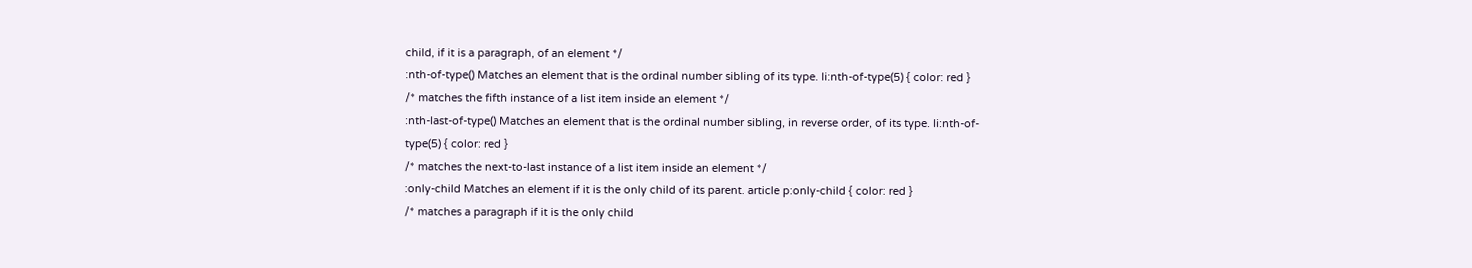child, if it is a paragraph, of an element */
:nth-of-type() Matches an element that is the ordinal number sibling of its type. li:nth-of-type(5) { color: red }
/* matches the fifth instance of a list item inside an element */
:nth-last-of-type() Matches an element that is the ordinal number sibling, in reverse order, of its type. li:nth-of-type(5) { color: red }
/* matches the next-to-last instance of a list item inside an element */
:only-child Matches an element if it is the only child of its parent. article p:only-child { color: red }
/* matches a paragraph if it is the only child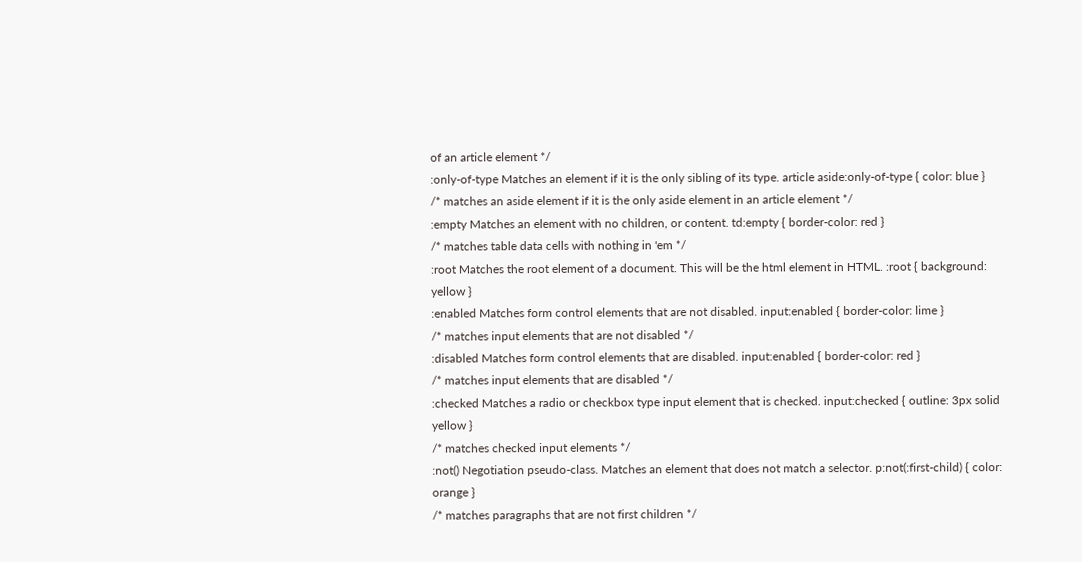of an article element */
:only-of-type Matches an element if it is the only sibling of its type. article aside:only-of-type { color: blue }
/* matches an aside element if it is the only aside element in an article element */
:empty Matches an element with no children, or content. td:empty { border-color: red }
/* matches table data cells with nothing in 'em */
:root Matches the root element of a document. This will be the html element in HTML. :root { background: yellow }
:enabled Matches form control elements that are not disabled. input:enabled { border-color: lime }
/* matches input elements that are not disabled */
:disabled Matches form control elements that are disabled. input:enabled { border-color: red }
/* matches input elements that are disabled */
:checked Matches a radio or checkbox type input element that is checked. input:checked { outline: 3px solid yellow }
/* matches checked input elements */
:not() Negotiation pseudo-class. Matches an element that does not match a selector. p:not(:first-child) { color: orange }
/* matches paragraphs that are not first children */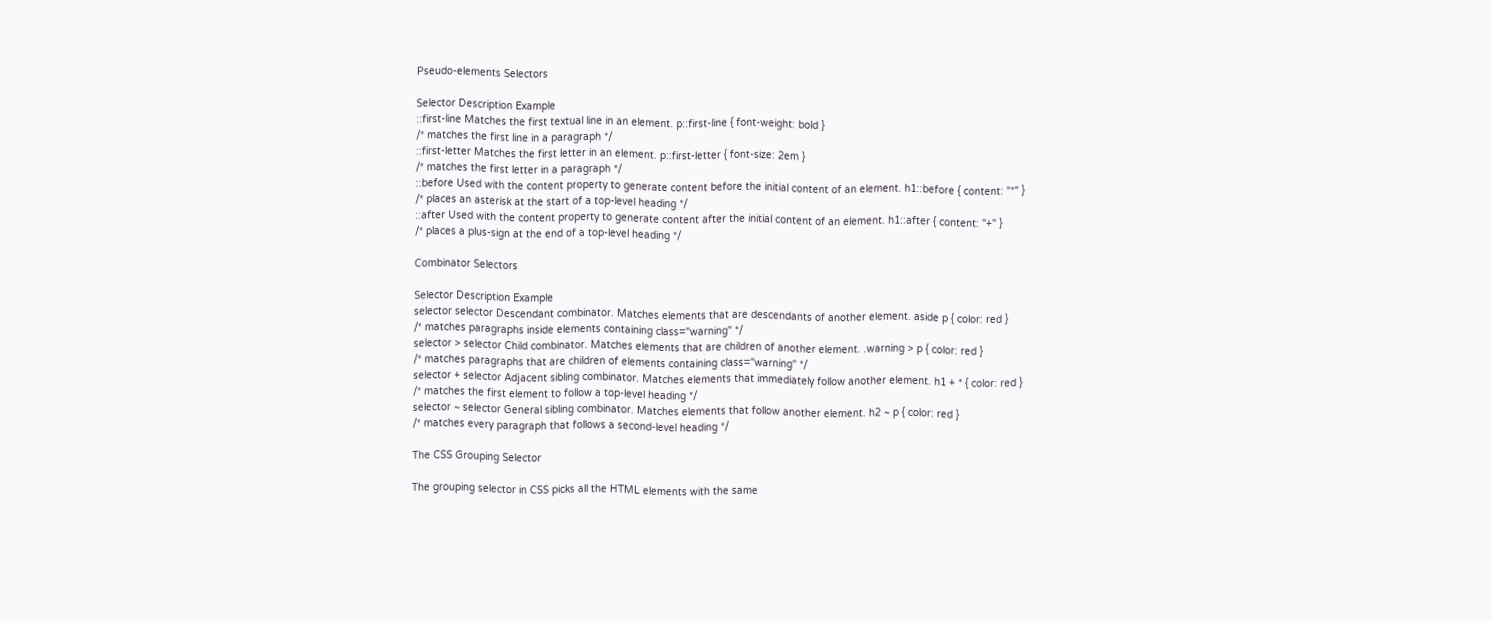Pseudo-elements Selectors

Selector Description Example
::first-line Matches the first textual line in an element. p::first-line { font-weight: bold }
/* matches the first line in a paragraph */
::first-letter Matches the first letter in an element. p::first-letter { font-size: 2em }
/* matches the first letter in a paragraph */
::before Used with the content property to generate content before the initial content of an element. h1::before { content: "*" }
/* places an asterisk at the start of a top-level heading */
::after Used with the content property to generate content after the initial content of an element. h1::after { content: "+" }
/* places a plus-sign at the end of a top-level heading */

Combinator Selectors

Selector Description Example
selector selector Descendant combinator. Matches elements that are descendants of another element. aside p { color: red }
/* matches paragraphs inside elements containing class="warning" */
selector > selector Child combinator. Matches elements that are children of another element. .warning > p { color: red }
/* matches paragraphs that are children of elements containing class="warning" */
selector + selector Adjacent sibling combinator. Matches elements that immediately follow another element. h1 + * { color: red }
/* matches the first element to follow a top-level heading */
selector ~ selector General sibling combinator. Matches elements that follow another element. h2 ~ p { color: red }
/* matches every paragraph that follows a second-level heading */

The CSS Grouping Selector

The grouping selector in CSS picks all the HTML elements with the same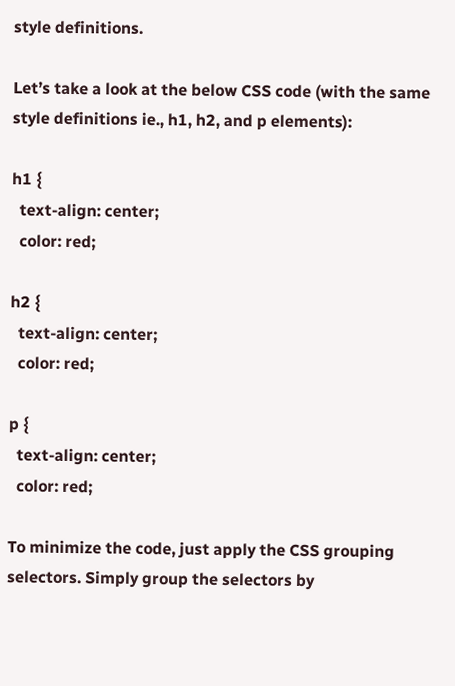style definitions.

Let’s take a look at the below CSS code (with the same style definitions ie., h1, h2, and p elements):

h1 {
  text-align: center;
  color: red;

h2 {
  text-align: center;
  color: red;

p {
  text-align: center;
  color: red;

To minimize the code, just apply the CSS grouping selectors. Simply group the selectors by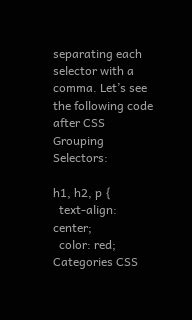separating each selector with a comma. Let’s see the following code after CSS Grouping Selectors:

h1, h2, p {
  text-align: center;
  color: red;
Categories CSS